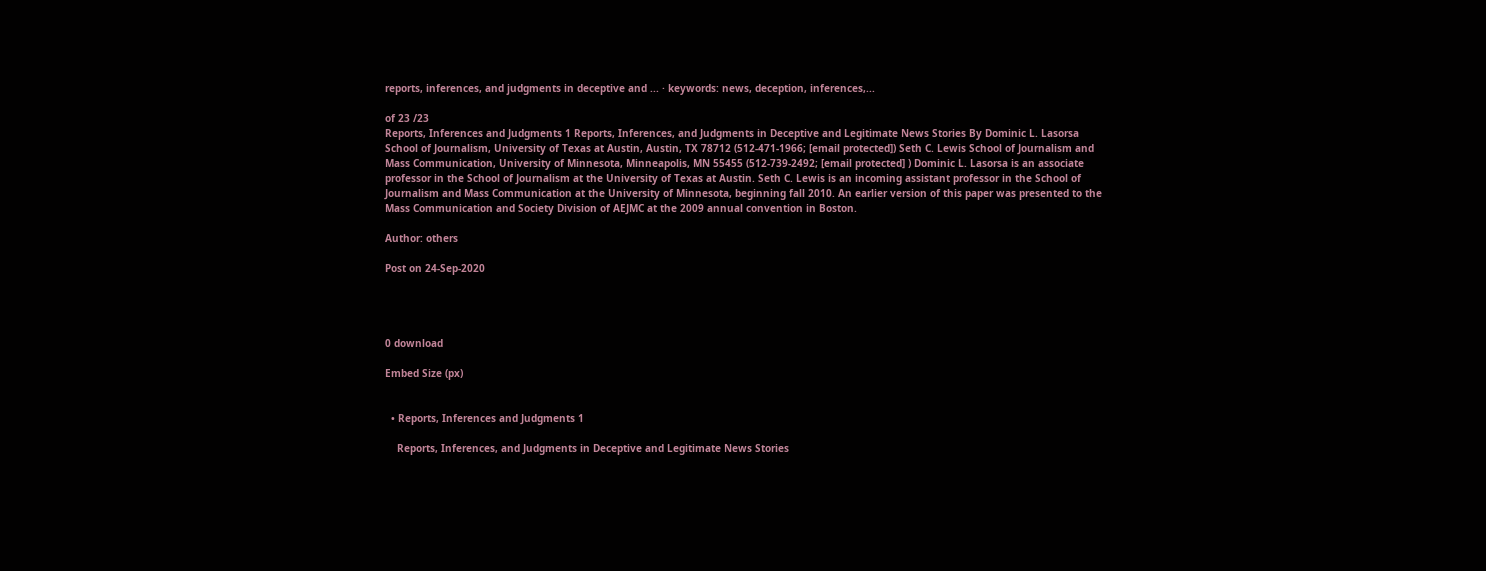reports, inferences, and judgments in deceptive and ... · keywords: news, deception, inferences,...

of 23 /23
Reports, Inferences and Judgments 1 Reports, Inferences, and Judgments in Deceptive and Legitimate News Stories By Dominic L. Lasorsa School of Journalism, University of Texas at Austin, Austin, TX 78712 (512-471-1966; [email protected]) Seth C. Lewis School of Journalism and Mass Communication, University of Minnesota, Minneapolis, MN 55455 (512-739-2492; [email protected] ) Dominic L. Lasorsa is an associate professor in the School of Journalism at the University of Texas at Austin. Seth C. Lewis is an incoming assistant professor in the School of Journalism and Mass Communication at the University of Minnesota, beginning fall 2010. An earlier version of this paper was presented to the Mass Communication and Society Division of AEJMC at the 2009 annual convention in Boston.

Author: others

Post on 24-Sep-2020




0 download

Embed Size (px)


  • Reports, Inferences and Judgments 1

    Reports, Inferences, and Judgments in Deceptive and Legitimate News Stories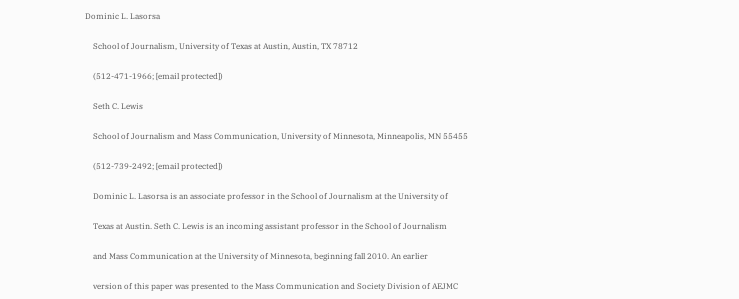Dominic L. Lasorsa

    School of Journalism, University of Texas at Austin, Austin, TX 78712

    (512-471-1966; [email protected])

    Seth C. Lewis

    School of Journalism and Mass Communication, University of Minnesota, Minneapolis, MN 55455

    (512-739-2492; [email protected])

    Dominic L. Lasorsa is an associate professor in the School of Journalism at the University of

    Texas at Austin. Seth C. Lewis is an incoming assistant professor in the School of Journalism

    and Mass Communication at the University of Minnesota, beginning fall 2010. An earlier

    version of this paper was presented to the Mass Communication and Society Division of AEJMC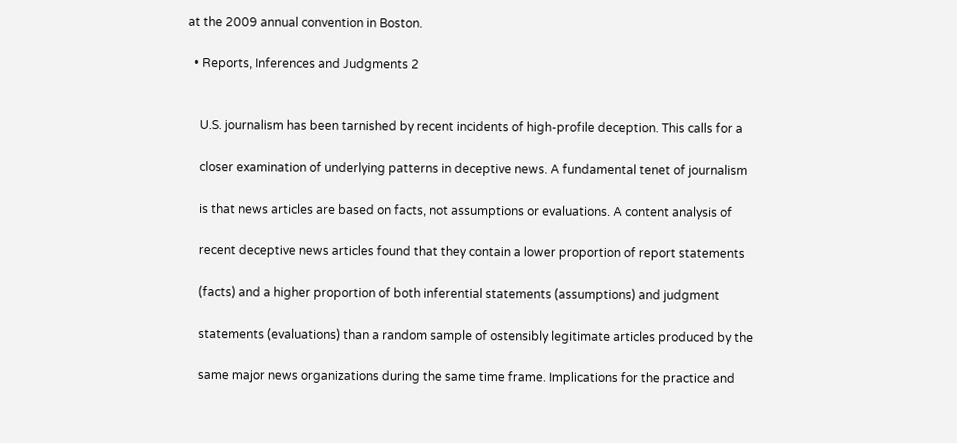at the 2009 annual convention in Boston.

  • Reports, Inferences and Judgments 2


    U.S. journalism has been tarnished by recent incidents of high-profile deception. This calls for a

    closer examination of underlying patterns in deceptive news. A fundamental tenet of journalism

    is that news articles are based on facts, not assumptions or evaluations. A content analysis of

    recent deceptive news articles found that they contain a lower proportion of report statements

    (facts) and a higher proportion of both inferential statements (assumptions) and judgment

    statements (evaluations) than a random sample of ostensibly legitimate articles produced by the

    same major news organizations during the same time frame. Implications for the practice and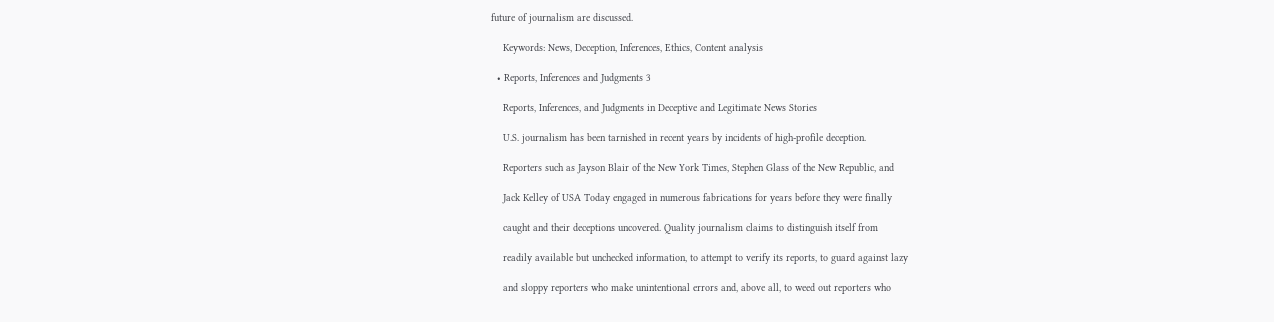future of journalism are discussed.

    Keywords: News, Deception, Inferences, Ethics, Content analysis

  • Reports, Inferences and Judgments 3

    Reports, Inferences, and Judgments in Deceptive and Legitimate News Stories

    U.S. journalism has been tarnished in recent years by incidents of high-profile deception.

    Reporters such as Jayson Blair of the New York Times, Stephen Glass of the New Republic, and

    Jack Kelley of USA Today engaged in numerous fabrications for years before they were finally

    caught and their deceptions uncovered. Quality journalism claims to distinguish itself from

    readily available but unchecked information, to attempt to verify its reports, to guard against lazy

    and sloppy reporters who make unintentional errors and, above all, to weed out reporters who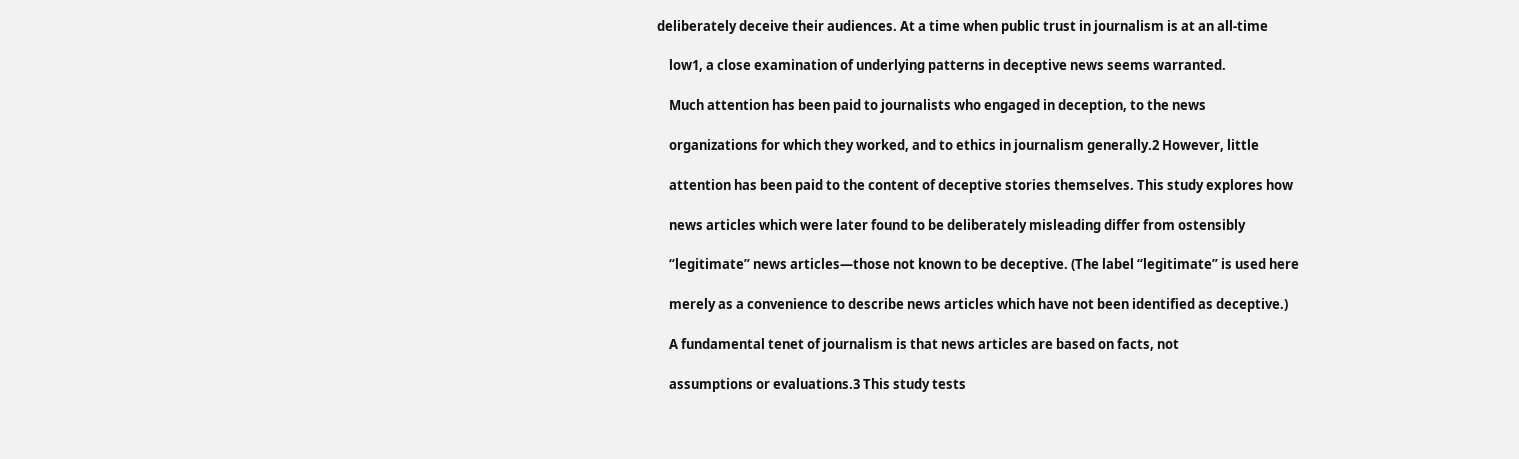deliberately deceive their audiences. At a time when public trust in journalism is at an all-time

    low1, a close examination of underlying patterns in deceptive news seems warranted.

    Much attention has been paid to journalists who engaged in deception, to the news

    organizations for which they worked, and to ethics in journalism generally.2 However, little

    attention has been paid to the content of deceptive stories themselves. This study explores how

    news articles which were later found to be deliberately misleading differ from ostensibly

    “legitimate” news articles—those not known to be deceptive. (The label “legitimate” is used here

    merely as a convenience to describe news articles which have not been identified as deceptive.)

    A fundamental tenet of journalism is that news articles are based on facts, not

    assumptions or evaluations.3 This study tests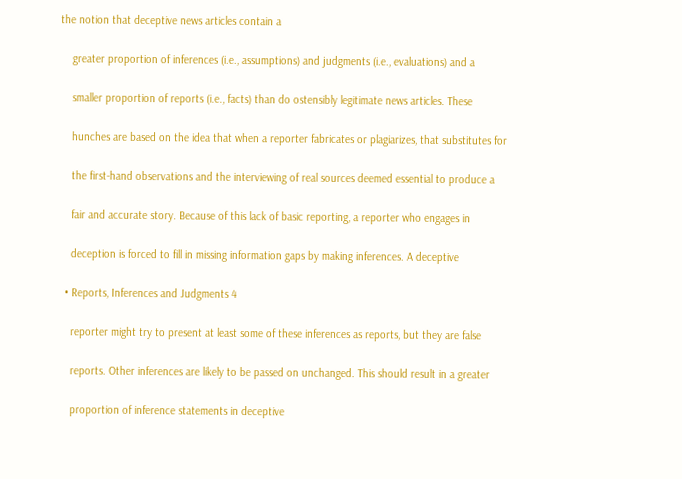the notion that deceptive news articles contain a

    greater proportion of inferences (i.e., assumptions) and judgments (i.e., evaluations) and a

    smaller proportion of reports (i.e., facts) than do ostensibly legitimate news articles. These

    hunches are based on the idea that when a reporter fabricates or plagiarizes, that substitutes for

    the first-hand observations and the interviewing of real sources deemed essential to produce a

    fair and accurate story. Because of this lack of basic reporting, a reporter who engages in

    deception is forced to fill in missing information gaps by making inferences. A deceptive

  • Reports, Inferences and Judgments 4

    reporter might try to present at least some of these inferences as reports, but they are false

    reports. Other inferences are likely to be passed on unchanged. This should result in a greater

    proportion of inference statements in deceptive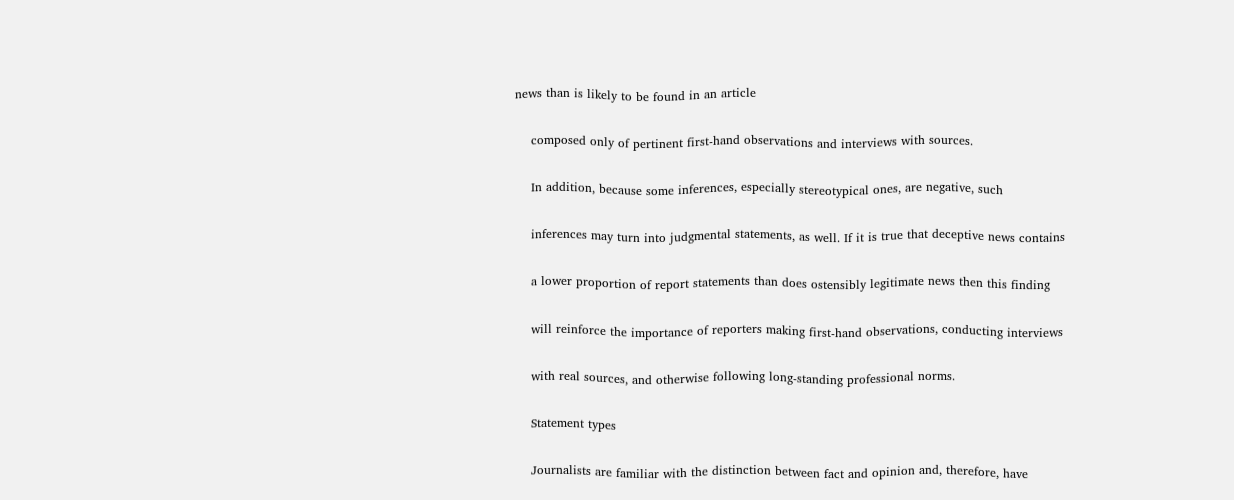news than is likely to be found in an article

    composed only of pertinent first-hand observations and interviews with sources.

    In addition, because some inferences, especially stereotypical ones, are negative, such

    inferences may turn into judgmental statements, as well. If it is true that deceptive news contains

    a lower proportion of report statements than does ostensibly legitimate news then this finding

    will reinforce the importance of reporters making first-hand observations, conducting interviews

    with real sources, and otherwise following long-standing professional norms.

    Statement types

    Journalists are familiar with the distinction between fact and opinion and, therefore, have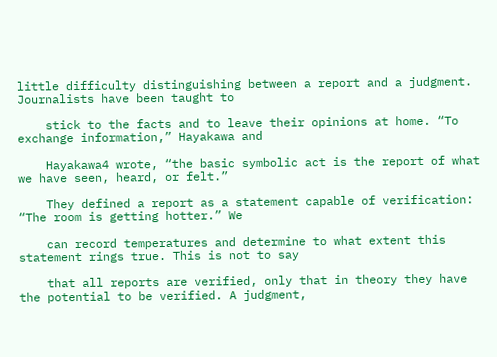little difficulty distinguishing between a report and a judgment. Journalists have been taught to

    stick to the facts and to leave their opinions at home. “To exchange information,” Hayakawa and

    Hayakawa4 wrote, “the basic symbolic act is the report of what we have seen, heard, or felt.”

    They defined a report as a statement capable of verification: “The room is getting hotter.” We

    can record temperatures and determine to what extent this statement rings true. This is not to say

    that all reports are verified, only that in theory they have the potential to be verified. A judgment,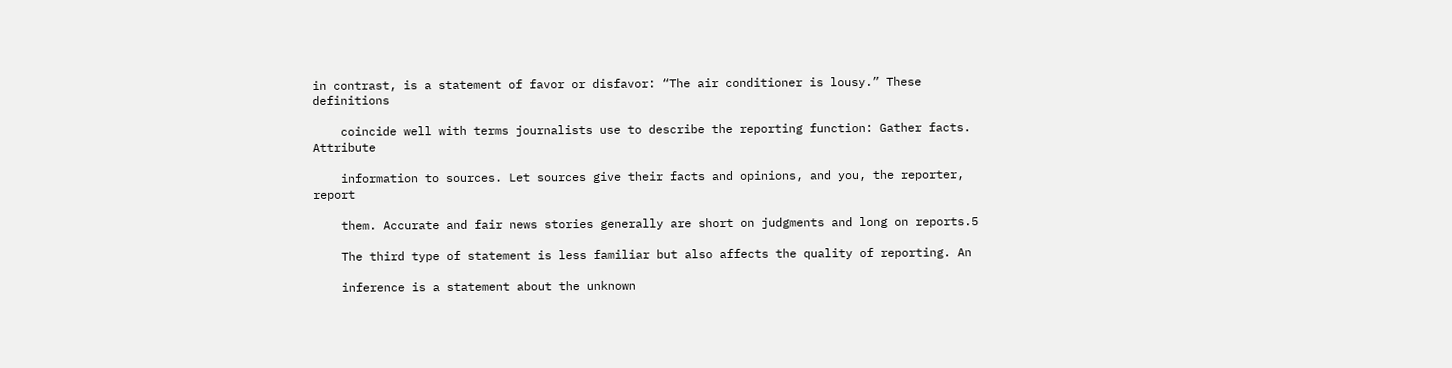in contrast, is a statement of favor or disfavor: “The air conditioner is lousy.” These definitions

    coincide well with terms journalists use to describe the reporting function: Gather facts. Attribute

    information to sources. Let sources give their facts and opinions, and you, the reporter, report

    them. Accurate and fair news stories generally are short on judgments and long on reports.5

    The third type of statement is less familiar but also affects the quality of reporting. An

    inference is a statement about the unknown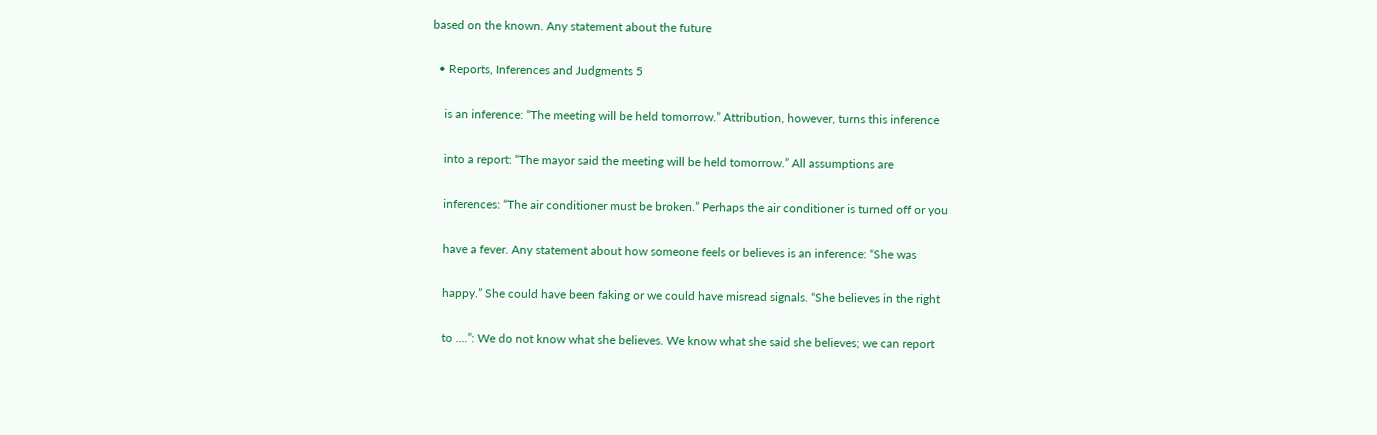based on the known. Any statement about the future

  • Reports, Inferences and Judgments 5

    is an inference: “The meeting will be held tomorrow.” Attribution, however, turns this inference

    into a report: “The mayor said the meeting will be held tomorrow.” All assumptions are

    inferences: “The air conditioner must be broken.” Perhaps the air conditioner is turned off or you

    have a fever. Any statement about how someone feels or believes is an inference: “She was

    happy.” She could have been faking or we could have misread signals. “She believes in the right

    to ….”: We do not know what she believes. We know what she said she believes; we can report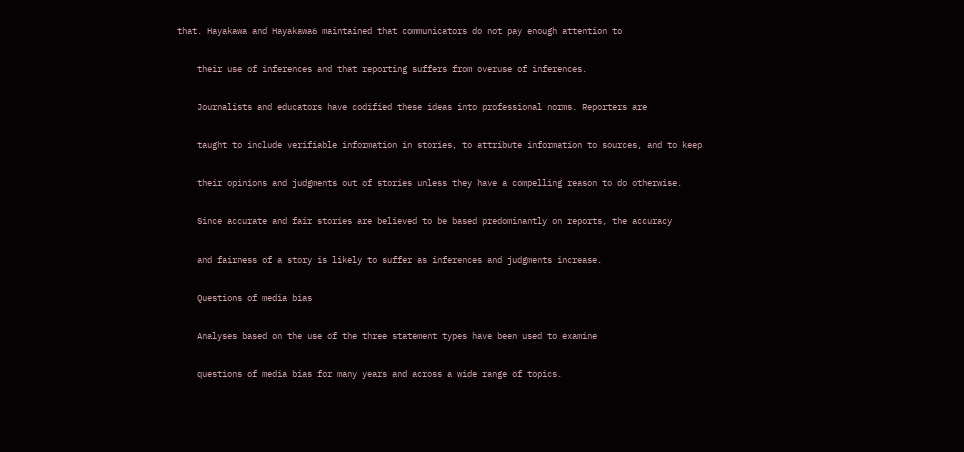that. Hayakawa and Hayakawa6 maintained that communicators do not pay enough attention to

    their use of inferences and that reporting suffers from overuse of inferences.

    Journalists and educators have codified these ideas into professional norms. Reporters are

    taught to include verifiable information in stories, to attribute information to sources, and to keep

    their opinions and judgments out of stories unless they have a compelling reason to do otherwise.

    Since accurate and fair stories are believed to be based predominantly on reports, the accuracy

    and fairness of a story is likely to suffer as inferences and judgments increase.

    Questions of media bias

    Analyses based on the use of the three statement types have been used to examine

    questions of media bias for many years and across a wide range of topics.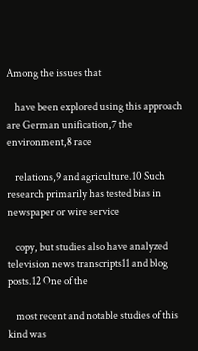Among the issues that

    have been explored using this approach are German unification,7 the environment,8 race

    relations,9 and agriculture.10 Such research primarily has tested bias in newspaper or wire service

    copy, but studies also have analyzed television news transcripts11 and blog posts.12 One of the

    most recent and notable studies of this kind was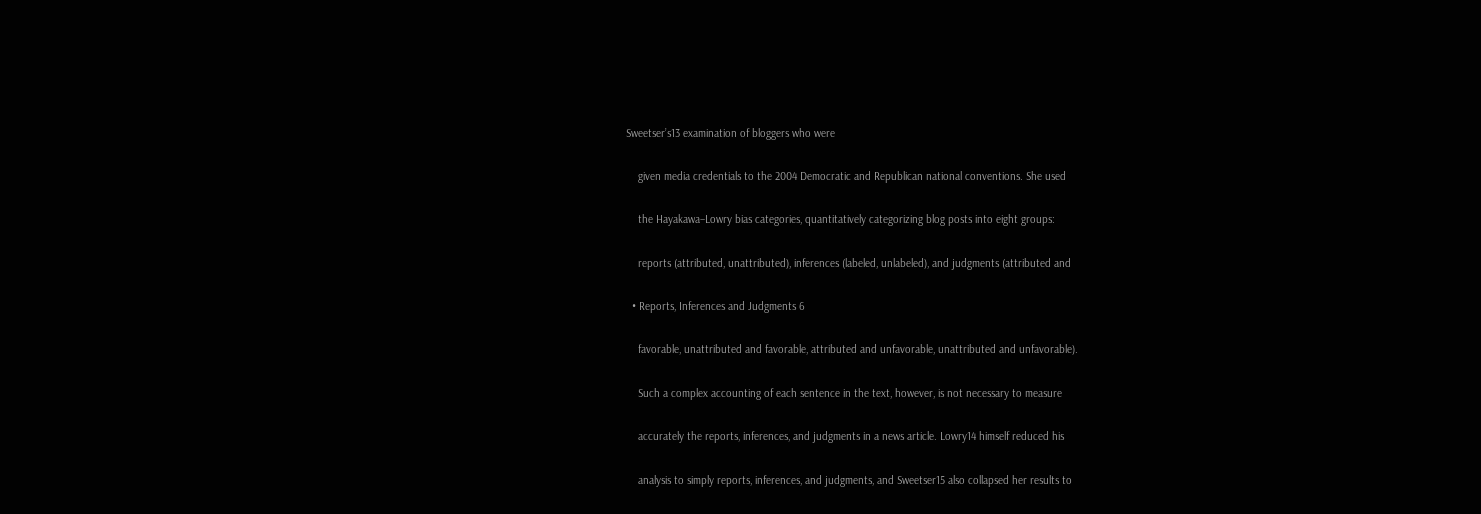Sweetser’s13 examination of bloggers who were

    given media credentials to the 2004 Democratic and Republican national conventions. She used

    the Hayakawa–Lowry bias categories, quantitatively categorizing blog posts into eight groups:

    reports (attributed, unattributed), inferences (labeled, unlabeled), and judgments (attributed and

  • Reports, Inferences and Judgments 6

    favorable, unattributed and favorable, attributed and unfavorable, unattributed and unfavorable).

    Such a complex accounting of each sentence in the text, however, is not necessary to measure

    accurately the reports, inferences, and judgments in a news article. Lowry14 himself reduced his

    analysis to simply reports, inferences, and judgments, and Sweetser15 also collapsed her results to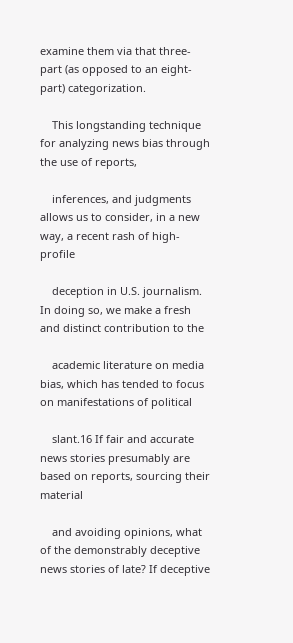examine them via that three-part (as opposed to an eight-part) categorization.

    This longstanding technique for analyzing news bias through the use of reports,

    inferences, and judgments allows us to consider, in a new way, a recent rash of high-profile

    deception in U.S. journalism. In doing so, we make a fresh and distinct contribution to the

    academic literature on media bias, which has tended to focus on manifestations of political

    slant.16 If fair and accurate news stories presumably are based on reports, sourcing their material

    and avoiding opinions, what of the demonstrably deceptive news stories of late? If deceptive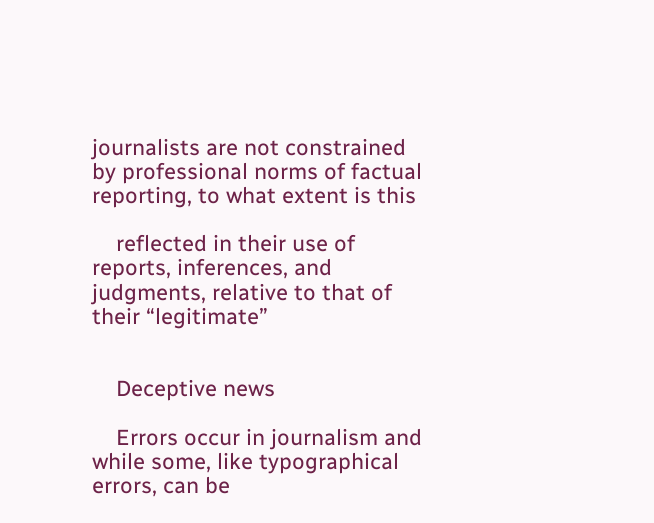journalists are not constrained by professional norms of factual reporting, to what extent is this

    reflected in their use of reports, inferences, and judgments, relative to that of their “legitimate”


    Deceptive news

    Errors occur in journalism and while some, like typographical errors, can be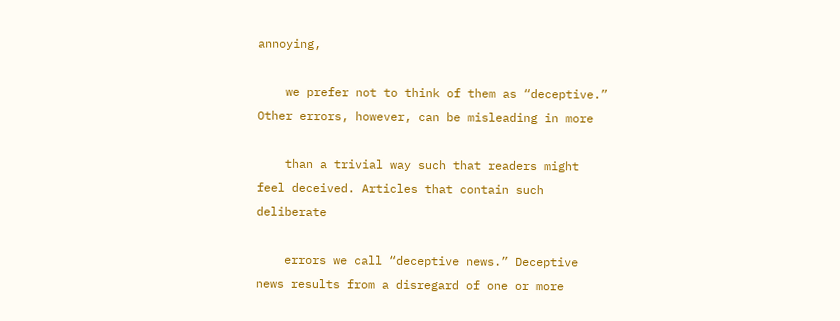annoying,

    we prefer not to think of them as “deceptive.” Other errors, however, can be misleading in more

    than a trivial way such that readers might feel deceived. Articles that contain such deliberate

    errors we call “deceptive news.” Deceptive news results from a disregard of one or more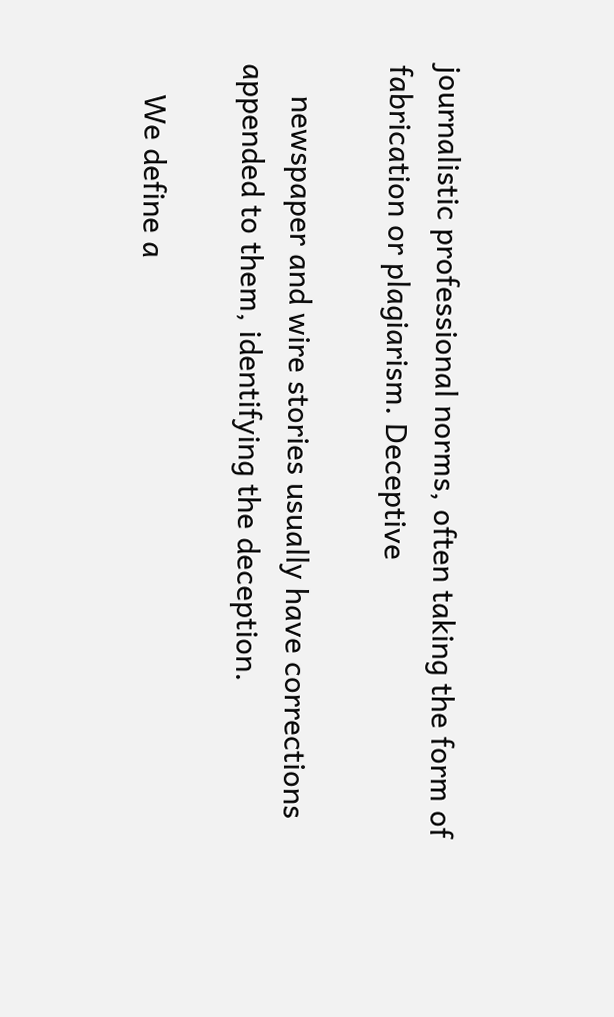journalistic professional norms, often taking the form of fabrication or plagiarism. Deceptive

    newspaper and wire stories usually have corrections appended to them, identifying the deception.

    We define a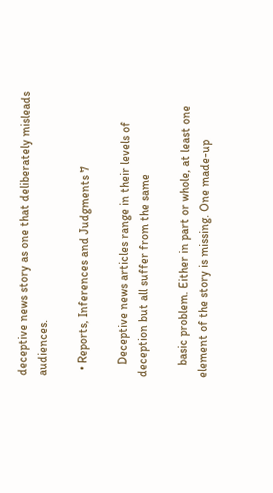deceptive news story as one that deliberately misleads audiences.

  • Reports, Inferences and Judgments 7

    Deceptive news articles range in their levels of deception but all suffer from the same

    basic problem. Either in part or whole, at least one element of the story is missing. One made-up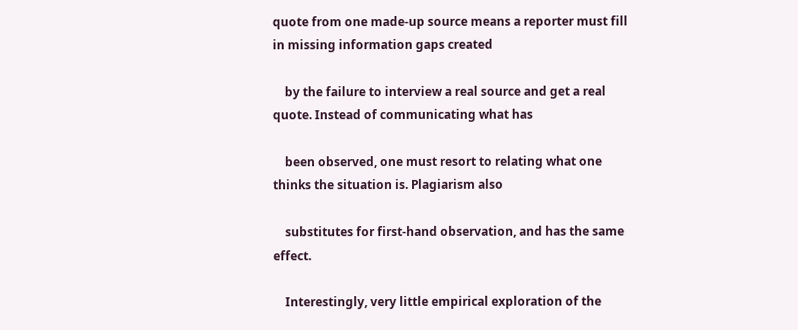quote from one made-up source means a reporter must fill in missing information gaps created

    by the failure to interview a real source and get a real quote. Instead of communicating what has

    been observed, one must resort to relating what one thinks the situation is. Plagiarism also

    substitutes for first-hand observation, and has the same effect.

    Interestingly, very little empirical exploration of the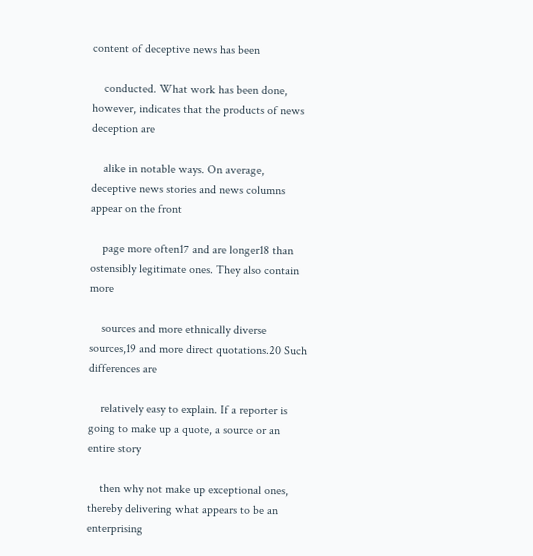content of deceptive news has been

    conducted. What work has been done, however, indicates that the products of news deception are

    alike in notable ways. On average, deceptive news stories and news columns appear on the front

    page more often17 and are longer18 than ostensibly legitimate ones. They also contain more

    sources and more ethnically diverse sources,19 and more direct quotations.20 Such differences are

    relatively easy to explain. If a reporter is going to make up a quote, a source or an entire story

    then why not make up exceptional ones, thereby delivering what appears to be an enterprising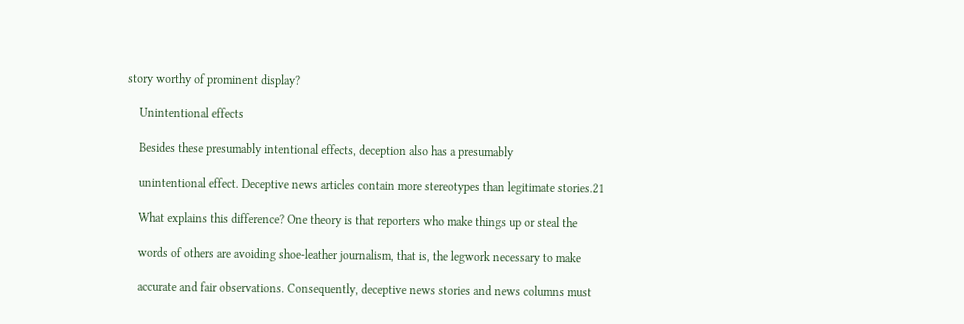story worthy of prominent display?

    Unintentional effects

    Besides these presumably intentional effects, deception also has a presumably

    unintentional effect. Deceptive news articles contain more stereotypes than legitimate stories.21

    What explains this difference? One theory is that reporters who make things up or steal the

    words of others are avoiding shoe-leather journalism, that is, the legwork necessary to make

    accurate and fair observations. Consequently, deceptive news stories and news columns must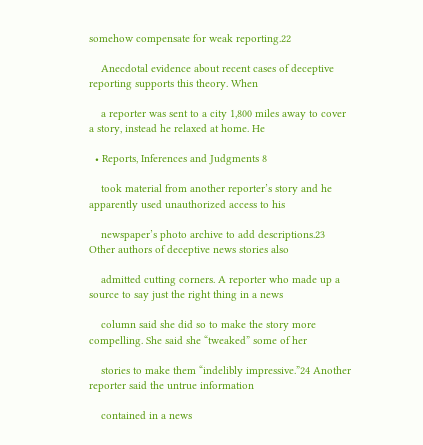somehow compensate for weak reporting.22

    Anecdotal evidence about recent cases of deceptive reporting supports this theory. When

    a reporter was sent to a city 1,800 miles away to cover a story, instead he relaxed at home. He

  • Reports, Inferences and Judgments 8

    took material from another reporter’s story and he apparently used unauthorized access to his

    newspaper’s photo archive to add descriptions.23 Other authors of deceptive news stories also

    admitted cutting corners. A reporter who made up a source to say just the right thing in a news

    column said she did so to make the story more compelling. She said she “tweaked” some of her

    stories to make them “indelibly impressive.”24 Another reporter said the untrue information

    contained in a news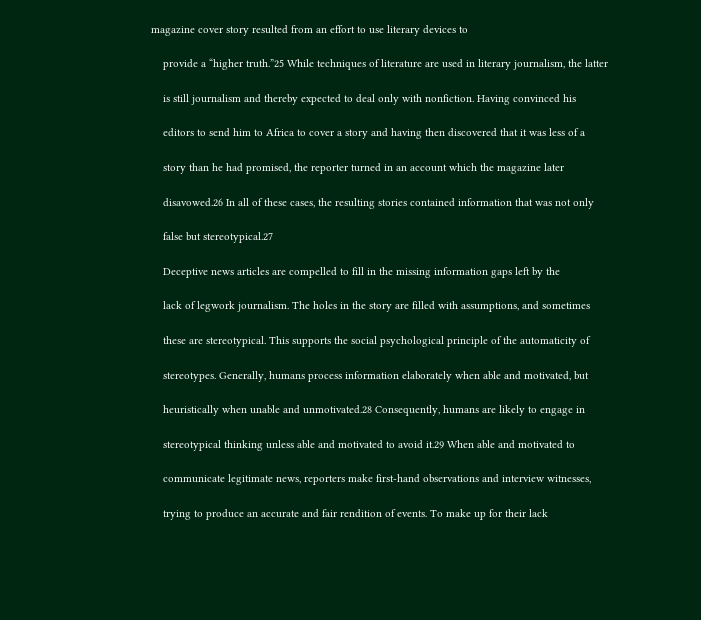magazine cover story resulted from an effort to use literary devices to

    provide a “higher truth.”25 While techniques of literature are used in literary journalism, the latter

    is still journalism and thereby expected to deal only with nonfiction. Having convinced his

    editors to send him to Africa to cover a story and having then discovered that it was less of a

    story than he had promised, the reporter turned in an account which the magazine later

    disavowed.26 In all of these cases, the resulting stories contained information that was not only

    false but stereotypical.27

    Deceptive news articles are compelled to fill in the missing information gaps left by the

    lack of legwork journalism. The holes in the story are filled with assumptions, and sometimes

    these are stereotypical. This supports the social psychological principle of the automaticity of

    stereotypes. Generally, humans process information elaborately when able and motivated, but

    heuristically when unable and unmotivated.28 Consequently, humans are likely to engage in

    stereotypical thinking unless able and motivated to avoid it.29 When able and motivated to

    communicate legitimate news, reporters make first-hand observations and interview witnesses,

    trying to produce an accurate and fair rendition of events. To make up for their lack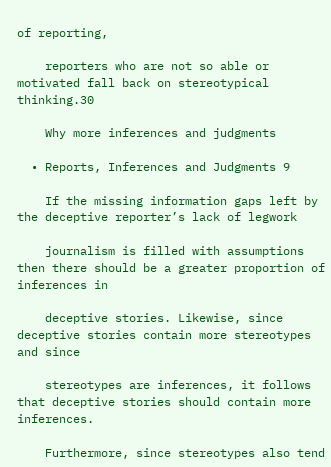of reporting,

    reporters who are not so able or motivated fall back on stereotypical thinking.30

    Why more inferences and judgments

  • Reports, Inferences and Judgments 9

    If the missing information gaps left by the deceptive reporter’s lack of legwork

    journalism is filled with assumptions then there should be a greater proportion of inferences in

    deceptive stories. Likewise, since deceptive stories contain more stereotypes and since

    stereotypes are inferences, it follows that deceptive stories should contain more inferences.

    Furthermore, since stereotypes also tend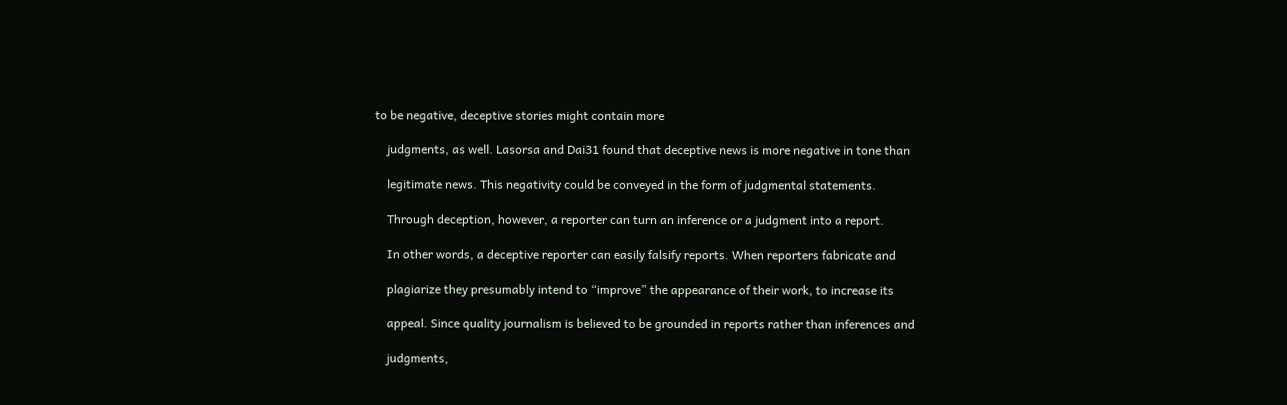to be negative, deceptive stories might contain more

    judgments, as well. Lasorsa and Dai31 found that deceptive news is more negative in tone than

    legitimate news. This negativity could be conveyed in the form of judgmental statements.

    Through deception, however, a reporter can turn an inference or a judgment into a report.

    In other words, a deceptive reporter can easily falsify reports. When reporters fabricate and

    plagiarize they presumably intend to “improve” the appearance of their work, to increase its

    appeal. Since quality journalism is believed to be grounded in reports rather than inferences and

    judgments,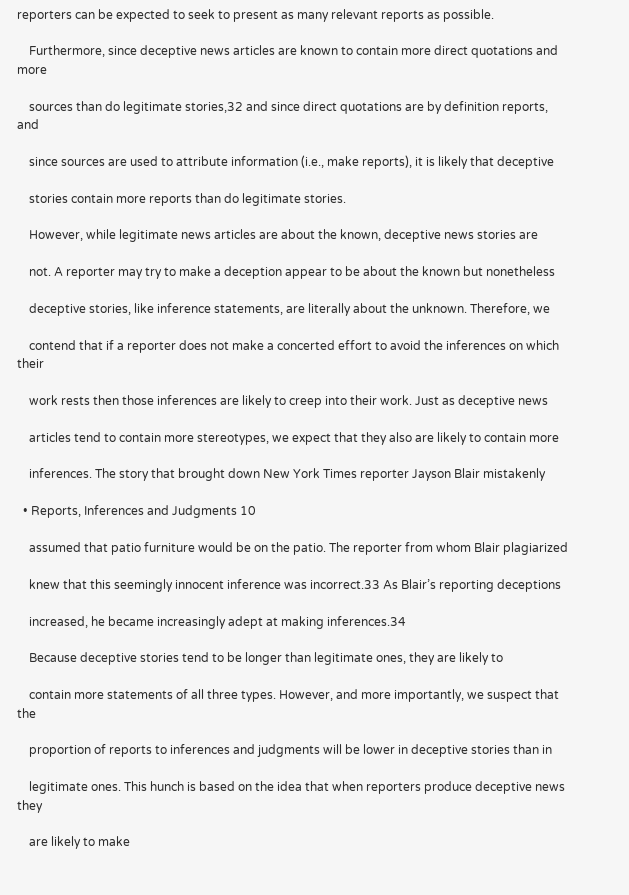reporters can be expected to seek to present as many relevant reports as possible.

    Furthermore, since deceptive news articles are known to contain more direct quotations and more

    sources than do legitimate stories,32 and since direct quotations are by definition reports, and

    since sources are used to attribute information (i.e., make reports), it is likely that deceptive

    stories contain more reports than do legitimate stories.

    However, while legitimate news articles are about the known, deceptive news stories are

    not. A reporter may try to make a deception appear to be about the known but nonetheless

    deceptive stories, like inference statements, are literally about the unknown. Therefore, we

    contend that if a reporter does not make a concerted effort to avoid the inferences on which their

    work rests then those inferences are likely to creep into their work. Just as deceptive news

    articles tend to contain more stereotypes, we expect that they also are likely to contain more

    inferences. The story that brought down New York Times reporter Jayson Blair mistakenly

  • Reports, Inferences and Judgments 10

    assumed that patio furniture would be on the patio. The reporter from whom Blair plagiarized

    knew that this seemingly innocent inference was incorrect.33 As Blair’s reporting deceptions

    increased, he became increasingly adept at making inferences.34

    Because deceptive stories tend to be longer than legitimate ones, they are likely to

    contain more statements of all three types. However, and more importantly, we suspect that the

    proportion of reports to inferences and judgments will be lower in deceptive stories than in

    legitimate ones. This hunch is based on the idea that when reporters produce deceptive news they

    are likely to make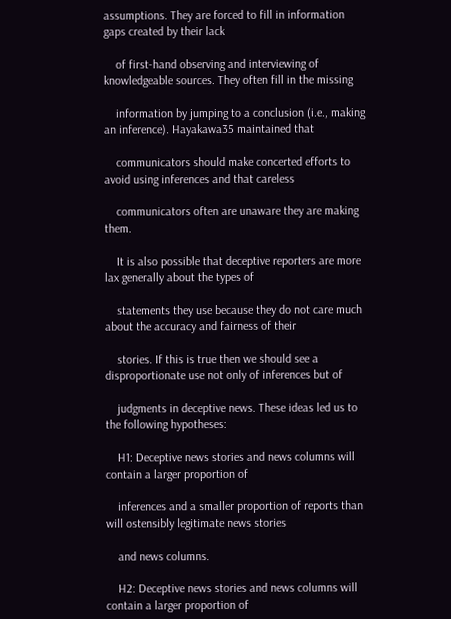assumptions. They are forced to fill in information gaps created by their lack

    of first-hand observing and interviewing of knowledgeable sources. They often fill in the missing

    information by jumping to a conclusion (i.e., making an inference). Hayakawa35 maintained that

    communicators should make concerted efforts to avoid using inferences and that careless

    communicators often are unaware they are making them.

    It is also possible that deceptive reporters are more lax generally about the types of

    statements they use because they do not care much about the accuracy and fairness of their

    stories. If this is true then we should see a disproportionate use not only of inferences but of

    judgments in deceptive news. These ideas led us to the following hypotheses:

    H1: Deceptive news stories and news columns will contain a larger proportion of

    inferences and a smaller proportion of reports than will ostensibly legitimate news stories

    and news columns.

    H2: Deceptive news stories and news columns will contain a larger proportion of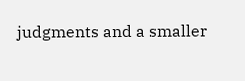judgments and a smaller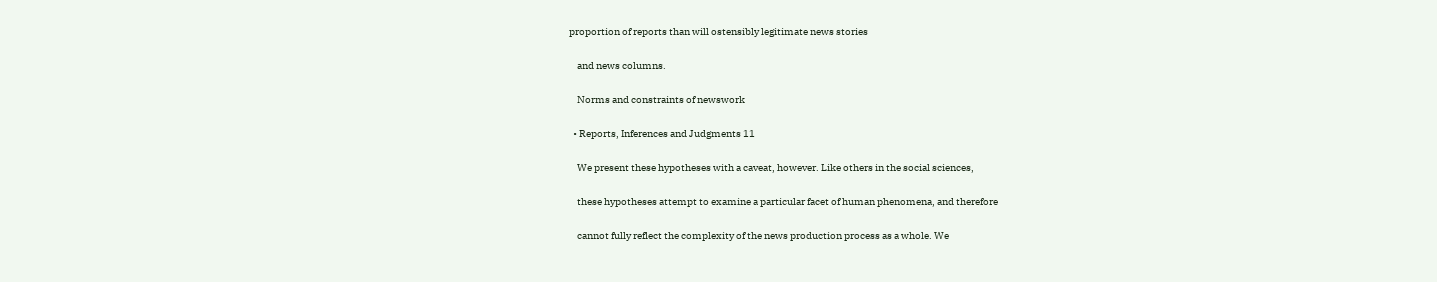proportion of reports than will ostensibly legitimate news stories

    and news columns.

    Norms and constraints of newswork

  • Reports, Inferences and Judgments 11

    We present these hypotheses with a caveat, however. Like others in the social sciences,

    these hypotheses attempt to examine a particular facet of human phenomena, and therefore

    cannot fully reflect the complexity of the news production process as a whole. We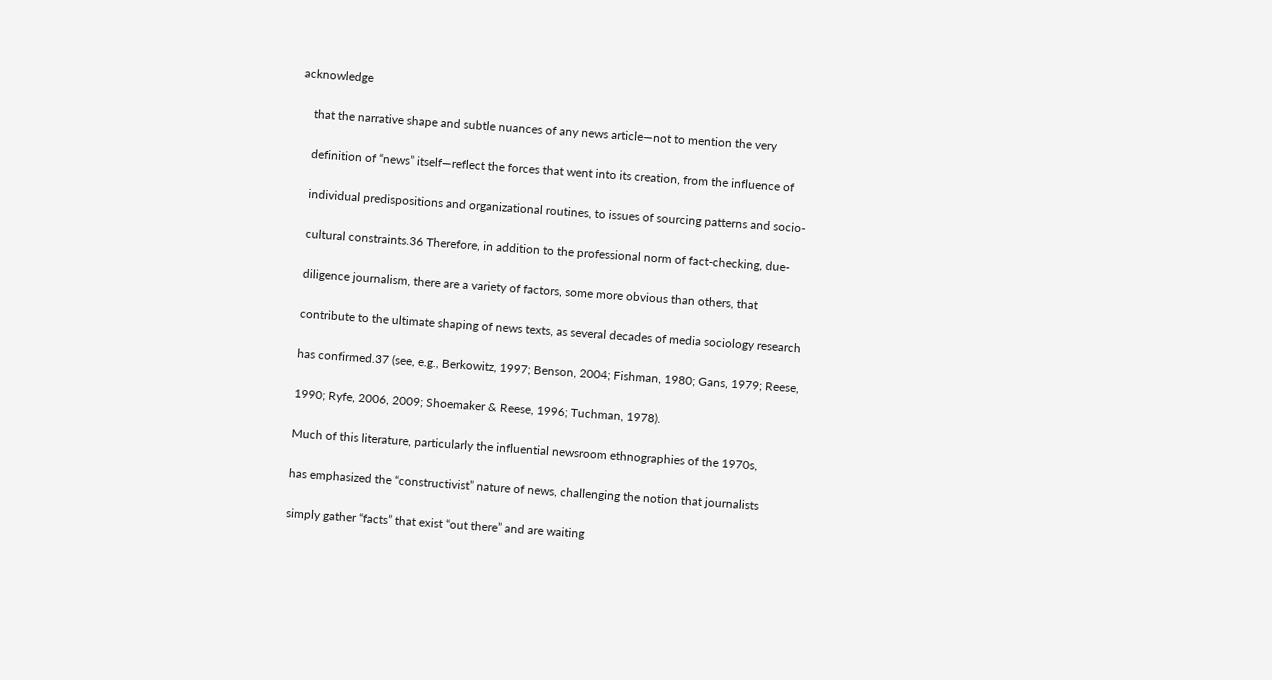acknowledge

    that the narrative shape and subtle nuances of any news article—not to mention the very

    definition of “news” itself—reflect the forces that went into its creation, from the influence of

    individual predispositions and organizational routines, to issues of sourcing patterns and socio-

    cultural constraints.36 Therefore, in addition to the professional norm of fact-checking, due-

    diligence journalism, there are a variety of factors, some more obvious than others, that

    contribute to the ultimate shaping of news texts, as several decades of media sociology research

    has confirmed.37 (see, e.g., Berkowitz, 1997; Benson, 2004; Fishman, 1980; Gans, 1979; Reese,

    1990; Ryfe, 2006, 2009; Shoemaker & Reese, 1996; Tuchman, 1978).

    Much of this literature, particularly the influential newsroom ethnographies of the 1970s,

    has emphasized the “constructivist” nature of news, challenging the notion that journalists

    simply gather “facts” that exist “out there” and are waiting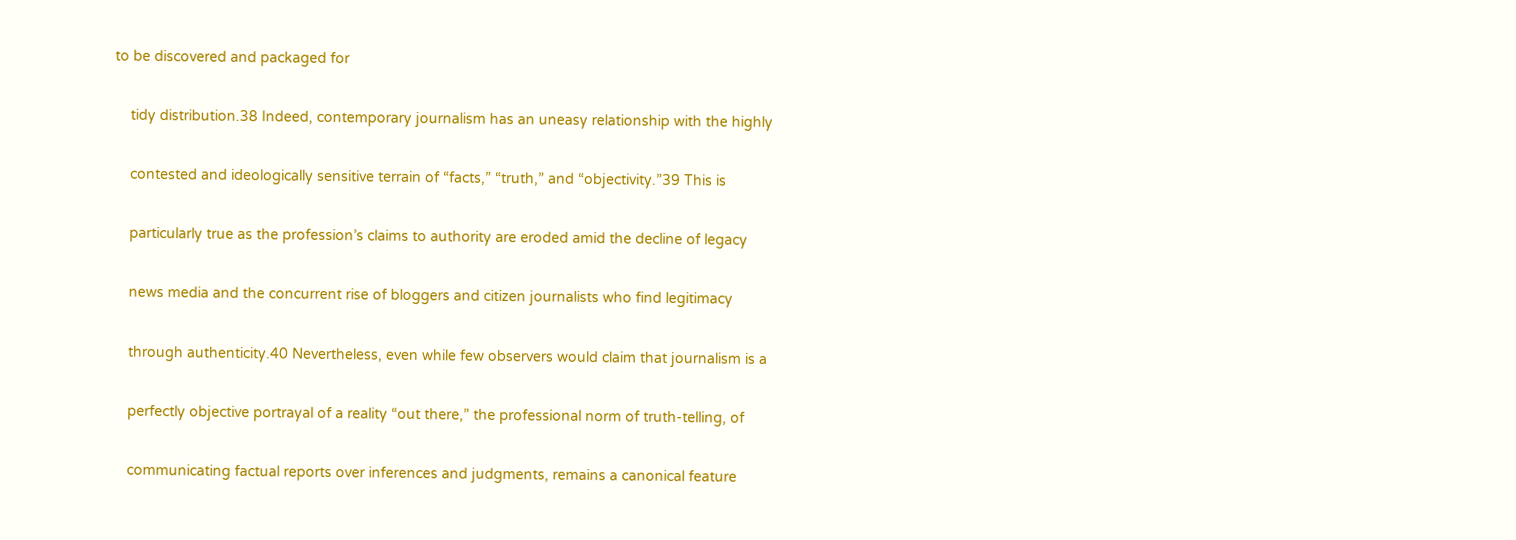to be discovered and packaged for

    tidy distribution.38 Indeed, contemporary journalism has an uneasy relationship with the highly

    contested and ideologically sensitive terrain of “facts,” “truth,” and “objectivity.”39 This is

    particularly true as the profession’s claims to authority are eroded amid the decline of legacy

    news media and the concurrent rise of bloggers and citizen journalists who find legitimacy

    through authenticity.40 Nevertheless, even while few observers would claim that journalism is a

    perfectly objective portrayal of a reality “out there,” the professional norm of truth-telling, of

    communicating factual reports over inferences and judgments, remains a canonical feature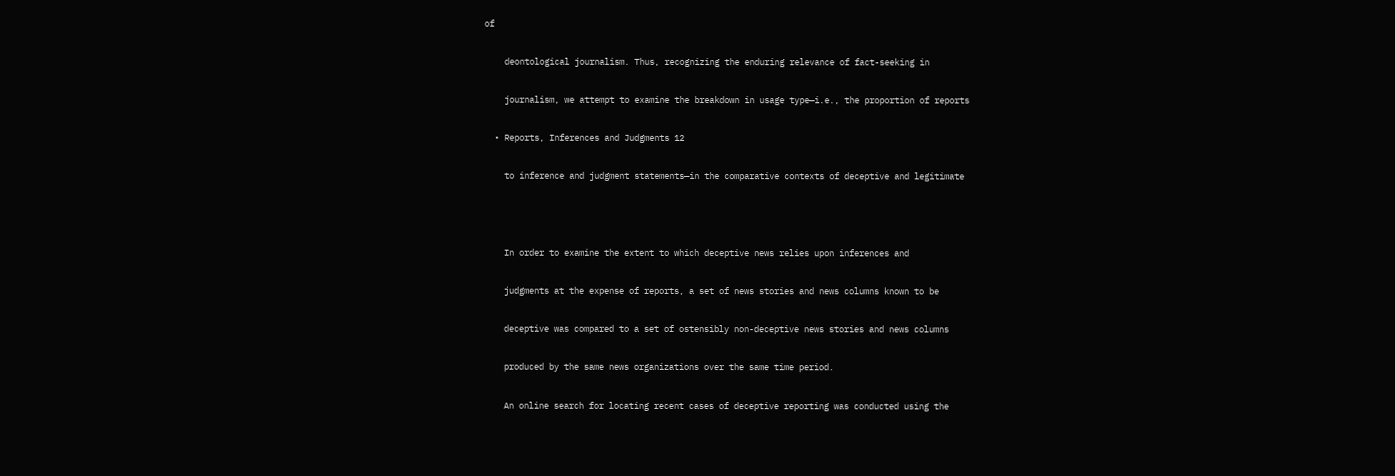of

    deontological journalism. Thus, recognizing the enduring relevance of fact-seeking in

    journalism, we attempt to examine the breakdown in usage type—i.e., the proportion of reports

  • Reports, Inferences and Judgments 12

    to inference and judgment statements—in the comparative contexts of deceptive and legitimate



    In order to examine the extent to which deceptive news relies upon inferences and

    judgments at the expense of reports, a set of news stories and news columns known to be

    deceptive was compared to a set of ostensibly non-deceptive news stories and news columns

    produced by the same news organizations over the same time period.

    An online search for locating recent cases of deceptive reporting was conducted using the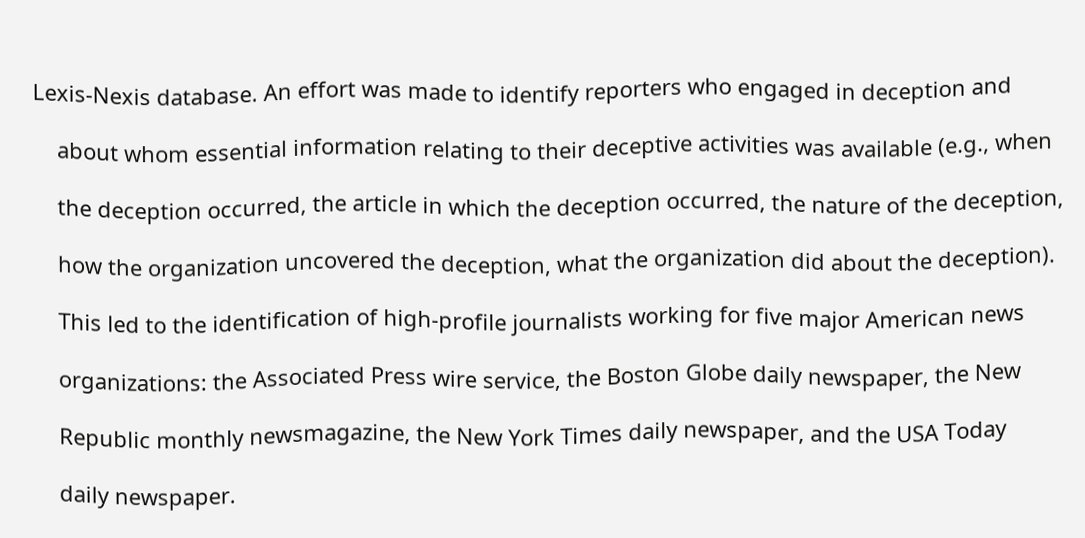Lexis-Nexis database. An effort was made to identify reporters who engaged in deception and

    about whom essential information relating to their deceptive activities was available (e.g., when

    the deception occurred, the article in which the deception occurred, the nature of the deception,

    how the organization uncovered the deception, what the organization did about the deception).

    This led to the identification of high-profile journalists working for five major American news

    organizations: the Associated Press wire service, the Boston Globe daily newspaper, the New

    Republic monthly newsmagazine, the New York Times daily newspaper, and the USA Today

    daily newspaper.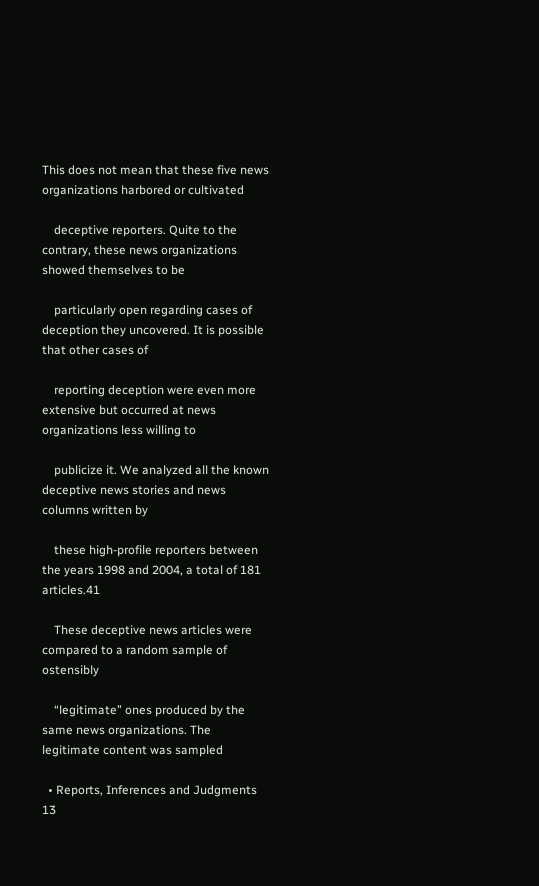This does not mean that these five news organizations harbored or cultivated

    deceptive reporters. Quite to the contrary, these news organizations showed themselves to be

    particularly open regarding cases of deception they uncovered. It is possible that other cases of

    reporting deception were even more extensive but occurred at news organizations less willing to

    publicize it. We analyzed all the known deceptive news stories and news columns written by

    these high-profile reporters between the years 1998 and 2004, a total of 181 articles.41

    These deceptive news articles were compared to a random sample of ostensibly

    “legitimate” ones produced by the same news organizations. The legitimate content was sampled

  • Reports, Inferences and Judgments 13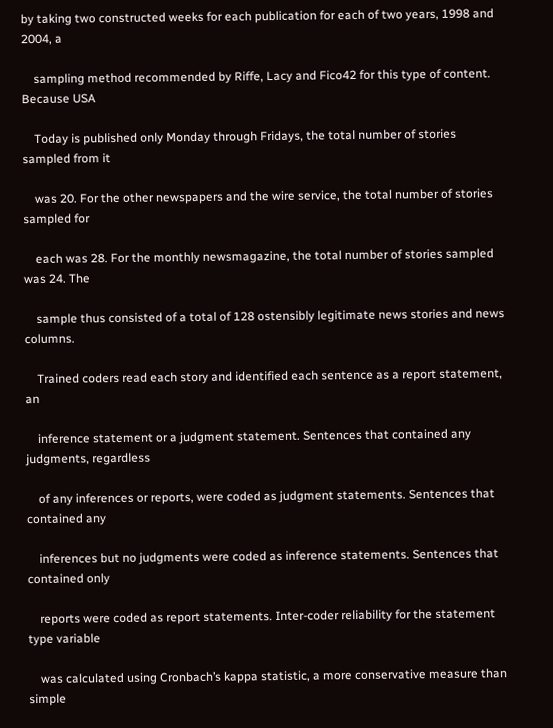by taking two constructed weeks for each publication for each of two years, 1998 and 2004, a

    sampling method recommended by Riffe, Lacy and Fico42 for this type of content. Because USA

    Today is published only Monday through Fridays, the total number of stories sampled from it

    was 20. For the other newspapers and the wire service, the total number of stories sampled for

    each was 28. For the monthly newsmagazine, the total number of stories sampled was 24. The

    sample thus consisted of a total of 128 ostensibly legitimate news stories and news columns.

    Trained coders read each story and identified each sentence as a report statement, an

    inference statement or a judgment statement. Sentences that contained any judgments, regardless

    of any inferences or reports, were coded as judgment statements. Sentences that contained any

    inferences but no judgments were coded as inference statements. Sentences that contained only

    reports were coded as report statements. Inter-coder reliability for the statement type variable

    was calculated using Cronbach’s kappa statistic, a more conservative measure than simple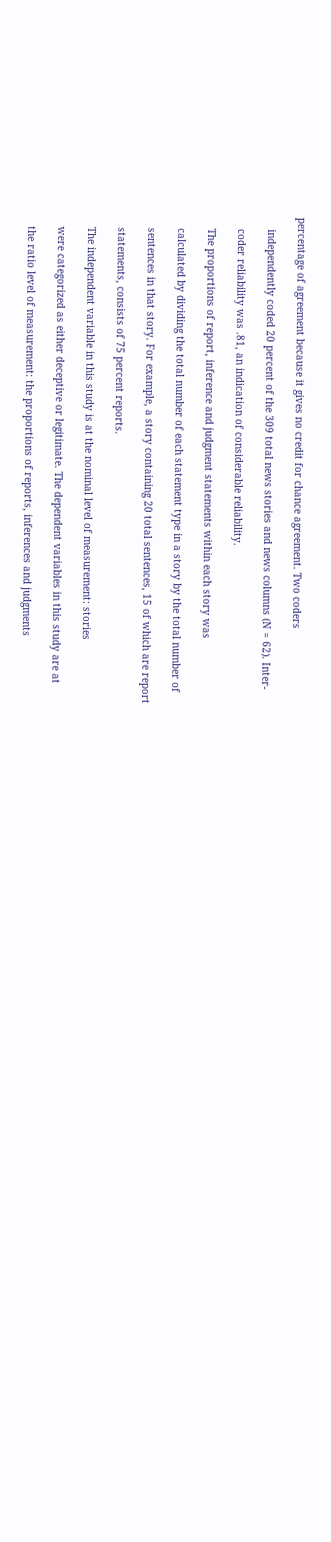percentage of agreement because it gives no credit for chance agreement. Two coders

    independently coded 20 percent of the 309 total news stories and news columns (N = 62). Inter-

    coder reliability was .81, an indication of considerable reliability.

    The proportions of report, inference and judgment statements within each story was

    calculated by dividing the total number of each statement type in a story by the total number of

    sentences in that story. For example, a story containing 20 total sentences, 15 of which are report

    statements, consists of 75 percent reports.

    The independent variable in this study is at the nominal level of measurement: stories

    were categorized as either deceptive or legitimate. The dependent variables in this study are at

    the ratio level of measurement: the proportions of reports, inferences and judgments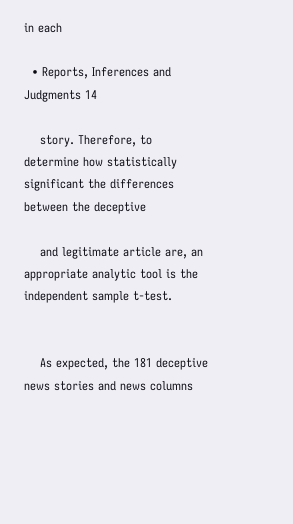in each

  • Reports, Inferences and Judgments 14

    story. Therefore, to determine how statistically significant the differences between the deceptive

    and legitimate article are, an appropriate analytic tool is the independent sample t-test.


    As expected, the 181 deceptive news stories and news columns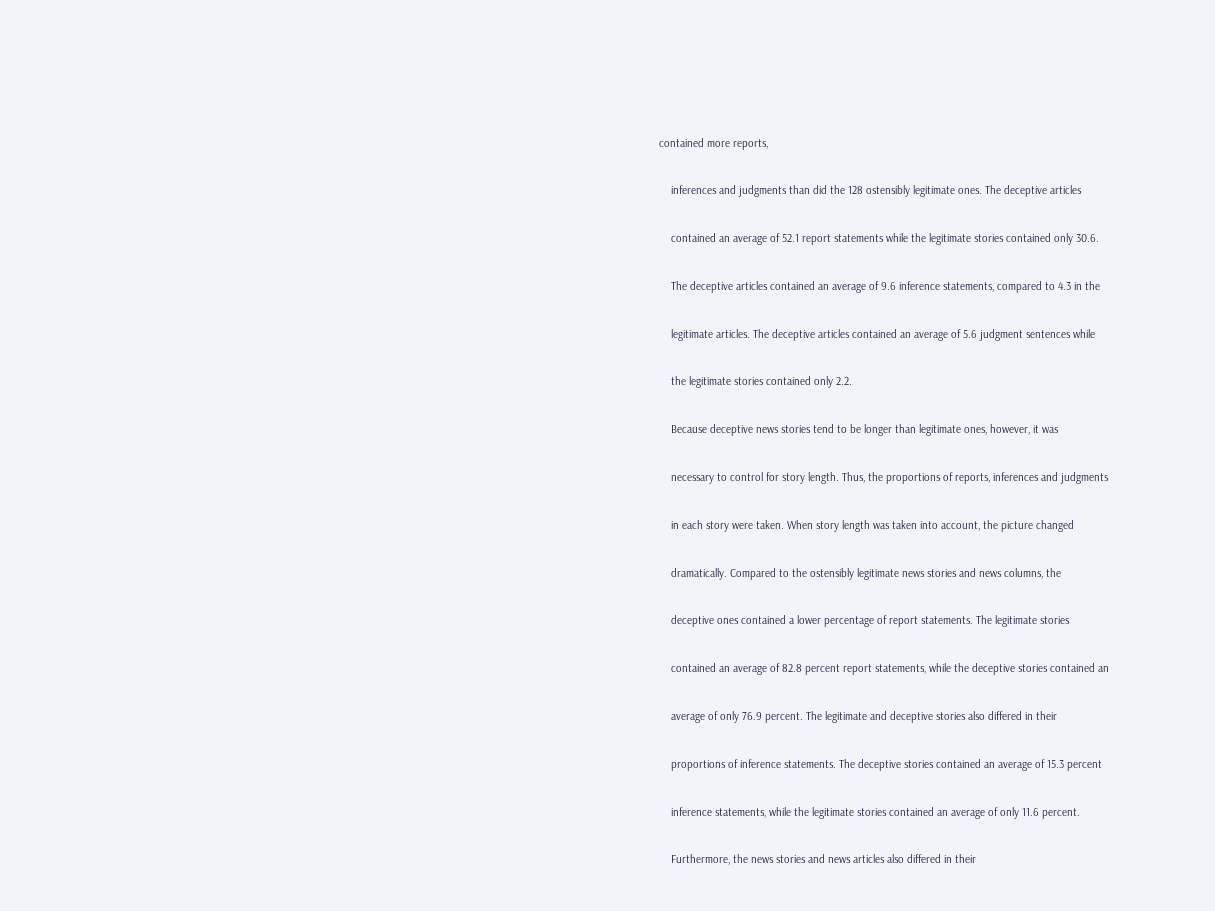contained more reports,

    inferences and judgments than did the 128 ostensibly legitimate ones. The deceptive articles

    contained an average of 52.1 report statements while the legitimate stories contained only 30.6.

    The deceptive articles contained an average of 9.6 inference statements, compared to 4.3 in the

    legitimate articles. The deceptive articles contained an average of 5.6 judgment sentences while

    the legitimate stories contained only 2.2.

    Because deceptive news stories tend to be longer than legitimate ones, however, it was

    necessary to control for story length. Thus, the proportions of reports, inferences and judgments

    in each story were taken. When story length was taken into account, the picture changed

    dramatically. Compared to the ostensibly legitimate news stories and news columns, the

    deceptive ones contained a lower percentage of report statements. The legitimate stories

    contained an average of 82.8 percent report statements, while the deceptive stories contained an

    average of only 76.9 percent. The legitimate and deceptive stories also differed in their

    proportions of inference statements. The deceptive stories contained an average of 15.3 percent

    inference statements, while the legitimate stories contained an average of only 11.6 percent.

    Furthermore, the news stories and news articles also differed in their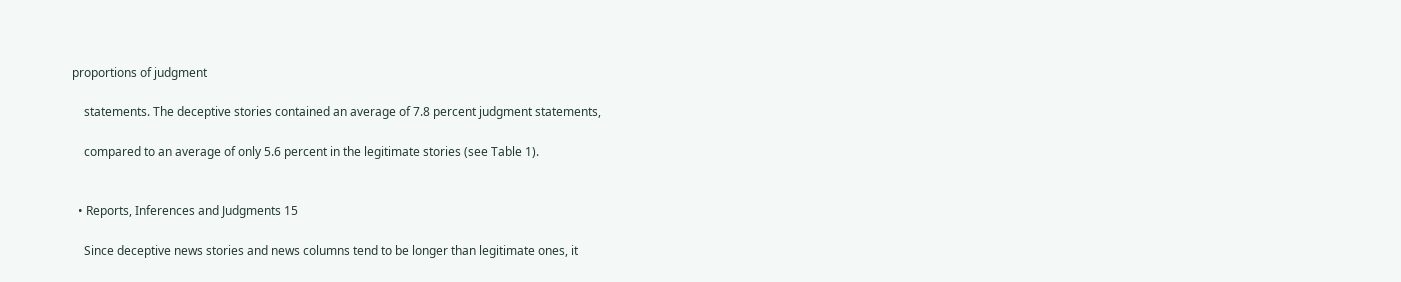proportions of judgment

    statements. The deceptive stories contained an average of 7.8 percent judgment statements,

    compared to an average of only 5.6 percent in the legitimate stories (see Table 1).


  • Reports, Inferences and Judgments 15

    Since deceptive news stories and news columns tend to be longer than legitimate ones, it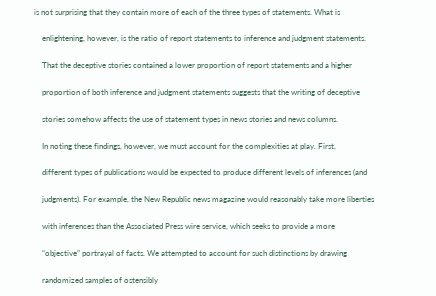is not surprising that they contain more of each of the three types of statements. What is

    enlightening, however, is the ratio of report statements to inference and judgment statements.

    That the deceptive stories contained a lower proportion of report statements and a higher

    proportion of both inference and judgment statements suggests that the writing of deceptive

    stories somehow affects the use of statement types in news stories and news columns.

    In noting these findings, however, we must account for the complexities at play. First,

    different types of publications would be expected to produce different levels of inferences (and

    judgments). For example, the New Republic news magazine would reasonably take more liberties

    with inferences than the Associated Press wire service, which seeks to provide a more

    “objective” portrayal of facts. We attempted to account for such distinctions by drawing

    randomized samples of ostensibly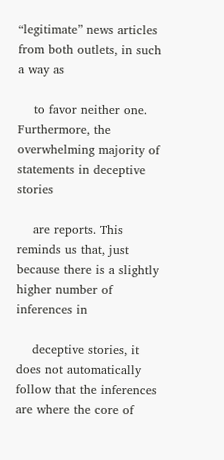“legitimate” news articles from both outlets, in such a way as

    to favor neither one. Furthermore, the overwhelming majority of statements in deceptive stories

    are reports. This reminds us that, just because there is a slightly higher number of inferences in

    deceptive stories, it does not automatically follow that the inferences are where the core of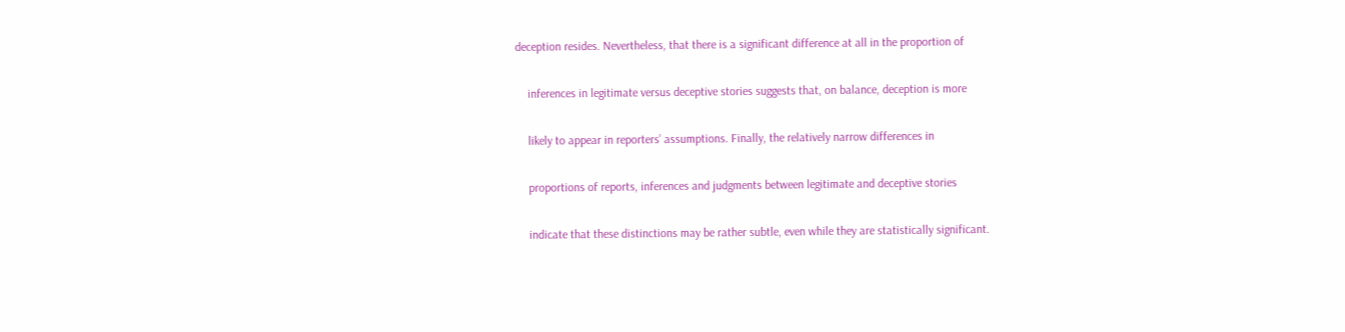deception resides. Nevertheless, that there is a significant difference at all in the proportion of

    inferences in legitimate versus deceptive stories suggests that, on balance, deception is more

    likely to appear in reporters’ assumptions. Finally, the relatively narrow differences in

    proportions of reports, inferences and judgments between legitimate and deceptive stories

    indicate that these distinctions may be rather subtle, even while they are statistically significant.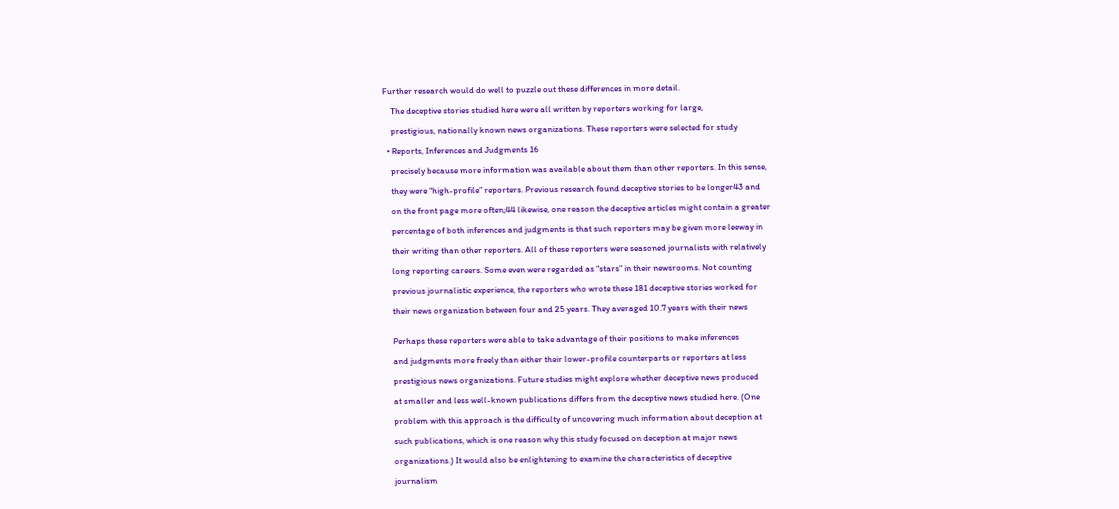Further research would do well to puzzle out these differences in more detail.

    The deceptive stories studied here were all written by reporters working for large,

    prestigious, nationally known news organizations. These reporters were selected for study

  • Reports, Inferences and Judgments 16

    precisely because more information was available about them than other reporters. In this sense,

    they were “high-profile” reporters. Previous research found deceptive stories to be longer43 and

    on the front page more often;44 likewise, one reason the deceptive articles might contain a greater

    percentage of both inferences and judgments is that such reporters may be given more leeway in

    their writing than other reporters. All of these reporters were seasoned journalists with relatively

    long reporting careers. Some even were regarded as “stars” in their newsrooms. Not counting

    previous journalistic experience, the reporters who wrote these 181 deceptive stories worked for

    their news organization between four and 25 years. They averaged 10.7 years with their news


    Perhaps these reporters were able to take advantage of their positions to make inferences

    and judgments more freely than either their lower-profile counterparts or reporters at less

    prestigious news organizations. Future studies might explore whether deceptive news produced

    at smaller and less well-known publications differs from the deceptive news studied here. (One

    problem with this approach is the difficulty of uncovering much information about deception at

    such publications, which is one reason why this study focused on deception at major news

    organizations.) It would also be enlightening to examine the characteristics of deceptive

    journalism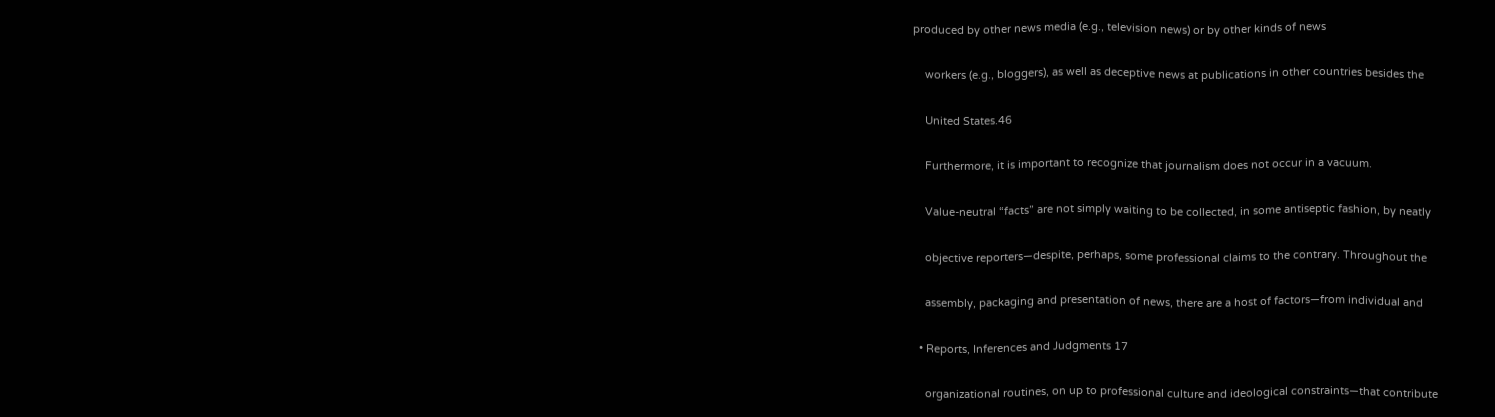produced by other news media (e.g., television news) or by other kinds of news

    workers (e.g., bloggers), as well as deceptive news at publications in other countries besides the

    United States.46

    Furthermore, it is important to recognize that journalism does not occur in a vacuum.

    Value-neutral “facts” are not simply waiting to be collected, in some antiseptic fashion, by neatly

    objective reporters—despite, perhaps, some professional claims to the contrary. Throughout the

    assembly, packaging and presentation of news, there are a host of factors—from individual and

  • Reports, Inferences and Judgments 17

    organizational routines, on up to professional culture and ideological constraints—that contribute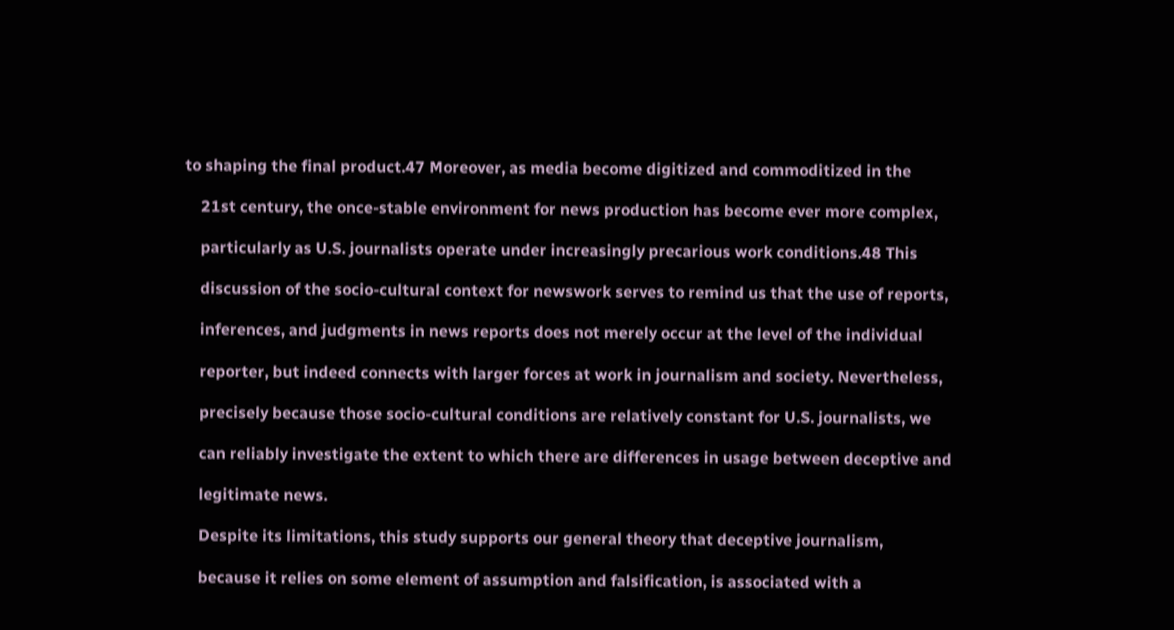to shaping the final product.47 Moreover, as media become digitized and commoditized in the

    21st century, the once-stable environment for news production has become ever more complex,

    particularly as U.S. journalists operate under increasingly precarious work conditions.48 This

    discussion of the socio-cultural context for newswork serves to remind us that the use of reports,

    inferences, and judgments in news reports does not merely occur at the level of the individual

    reporter, but indeed connects with larger forces at work in journalism and society. Nevertheless,

    precisely because those socio-cultural conditions are relatively constant for U.S. journalists, we

    can reliably investigate the extent to which there are differences in usage between deceptive and

    legitimate news.

    Despite its limitations, this study supports our general theory that deceptive journalism,

    because it relies on some element of assumption and falsification, is associated with a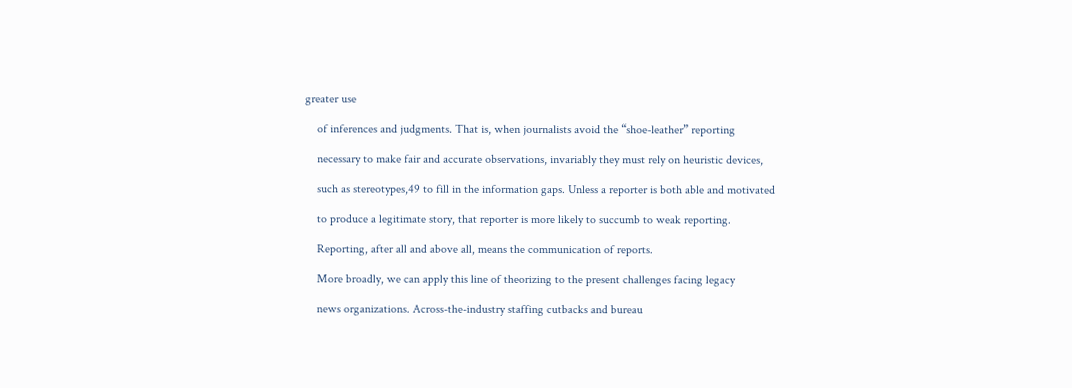greater use

    of inferences and judgments. That is, when journalists avoid the “shoe-leather” reporting

    necessary to make fair and accurate observations, invariably they must rely on heuristic devices,

    such as stereotypes,49 to fill in the information gaps. Unless a reporter is both able and motivated

    to produce a legitimate story, that reporter is more likely to succumb to weak reporting.

    Reporting, after all and above all, means the communication of reports.

    More broadly, we can apply this line of theorizing to the present challenges facing legacy

    news organizations. Across-the-industry staffing cutbacks and bureau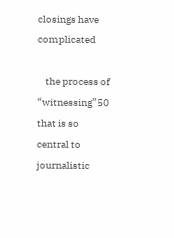closings have complicated

    the process of “witnessing”50 that is so central to journalistic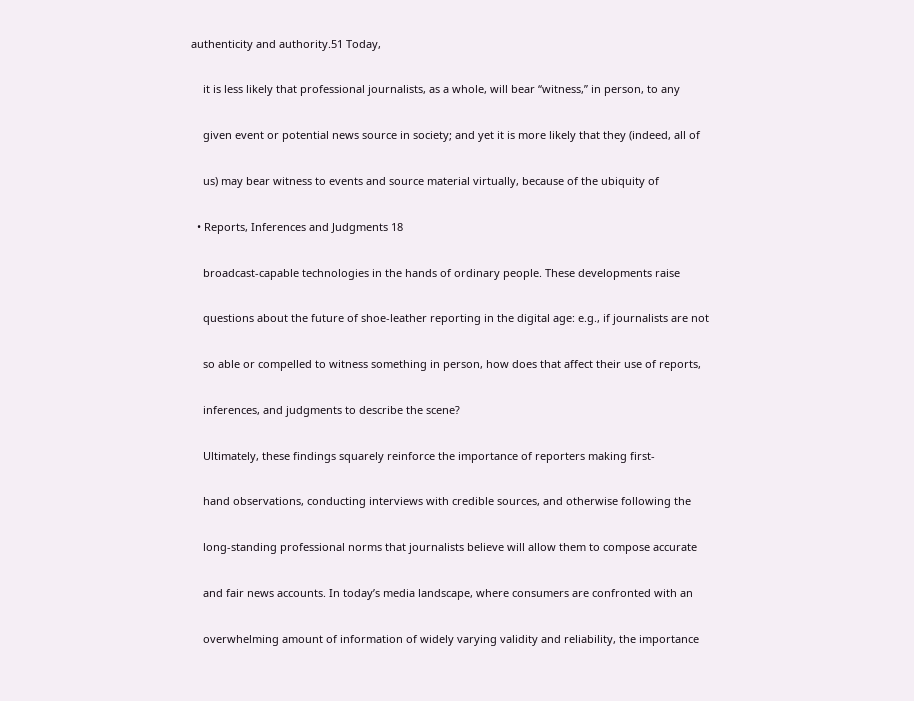authenticity and authority.51 Today,

    it is less likely that professional journalists, as a whole, will bear “witness,” in person, to any

    given event or potential news source in society; and yet it is more likely that they (indeed, all of

    us) may bear witness to events and source material virtually, because of the ubiquity of

  • Reports, Inferences and Judgments 18

    broadcast-capable technologies in the hands of ordinary people. These developments raise

    questions about the future of shoe-leather reporting in the digital age: e.g., if journalists are not

    so able or compelled to witness something in person, how does that affect their use of reports,

    inferences, and judgments to describe the scene?

    Ultimately, these findings squarely reinforce the importance of reporters making first-

    hand observations, conducting interviews with credible sources, and otherwise following the

    long-standing professional norms that journalists believe will allow them to compose accurate

    and fair news accounts. In today’s media landscape, where consumers are confronted with an

    overwhelming amount of information of widely varying validity and reliability, the importance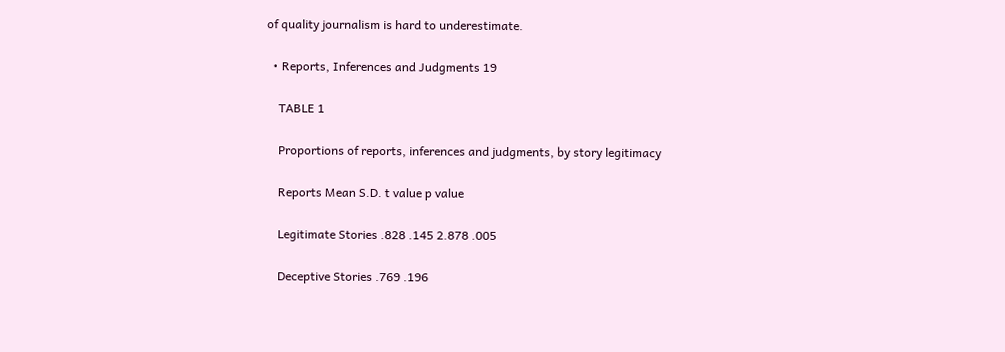of quality journalism is hard to underestimate.

  • Reports, Inferences and Judgments 19

    TABLE 1

    Proportions of reports, inferences and judgments, by story legitimacy

    Reports Mean S.D. t value p value

    Legitimate Stories .828 .145 2.878 .005

    Deceptive Stories .769 .196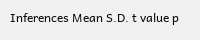Inferences Mean S.D. t value p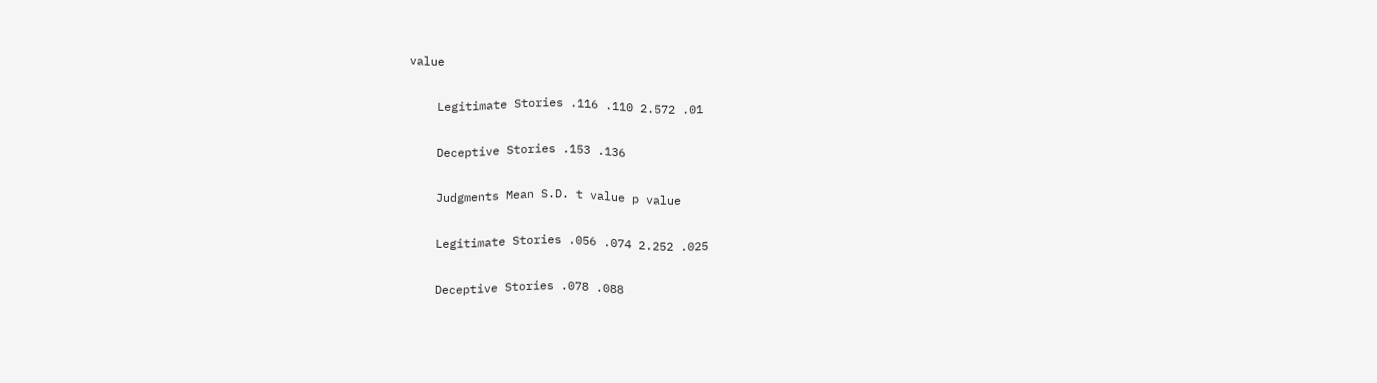value

    Legitimate Stories .116 .110 2.572 .01

    Deceptive Stories .153 .136

    Judgments Mean S.D. t value p value

    Legitimate Stories .056 .074 2.252 .025

    Deceptive Stories .078 .088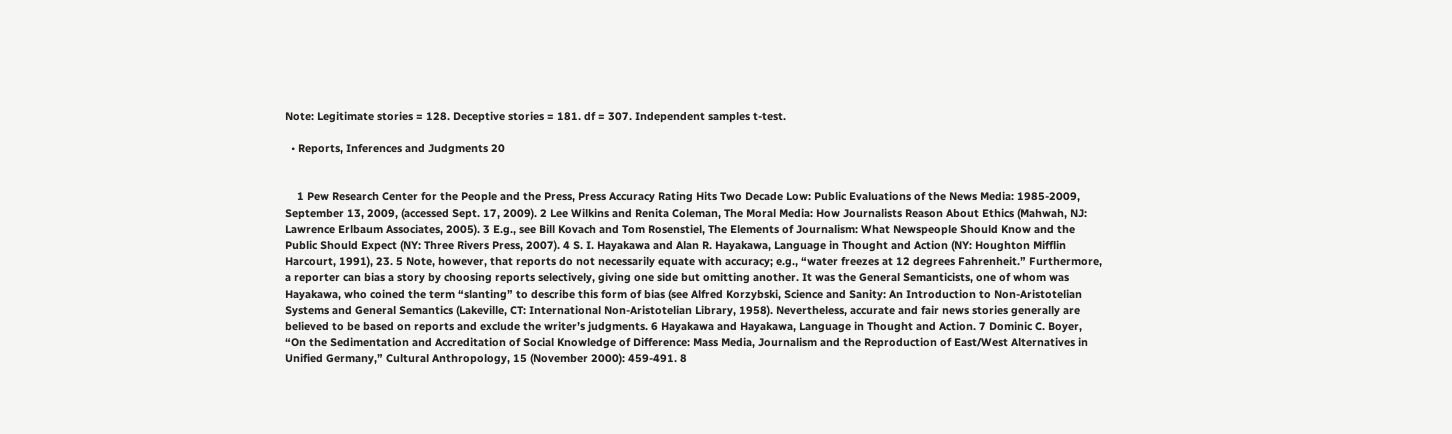Note: Legitimate stories = 128. Deceptive stories = 181. df = 307. Independent samples t-test.

  • Reports, Inferences and Judgments 20


    1 Pew Research Center for the People and the Press, Press Accuracy Rating Hits Two Decade Low: Public Evaluations of the News Media: 1985-2009, September 13, 2009, (accessed Sept. 17, 2009). 2 Lee Wilkins and Renita Coleman, The Moral Media: How Journalists Reason About Ethics (Mahwah, NJ: Lawrence Erlbaum Associates, 2005). 3 E.g., see Bill Kovach and Tom Rosenstiel, The Elements of Journalism: What Newspeople Should Know and the Public Should Expect (NY: Three Rivers Press, 2007). 4 S. I. Hayakawa and Alan R. Hayakawa, Language in Thought and Action (NY: Houghton Mifflin Harcourt, 1991), 23. 5 Note, however, that reports do not necessarily equate with accuracy; e.g., “water freezes at 12 degrees Fahrenheit.” Furthermore, a reporter can bias a story by choosing reports selectively, giving one side but omitting another. It was the General Semanticists, one of whom was Hayakawa, who coined the term “slanting” to describe this form of bias (see Alfred Korzybski, Science and Sanity: An Introduction to Non-Aristotelian Systems and General Semantics (Lakeville, CT: International Non-Aristotelian Library, 1958). Nevertheless, accurate and fair news stories generally are believed to be based on reports and exclude the writer’s judgments. 6 Hayakawa and Hayakawa, Language in Thought and Action. 7 Dominic C. Boyer, “On the Sedimentation and Accreditation of Social Knowledge of Difference: Mass Media, Journalism and the Reproduction of East/West Alternatives in Unified Germany,” Cultural Anthropology, 15 (November 2000): 459-491. 8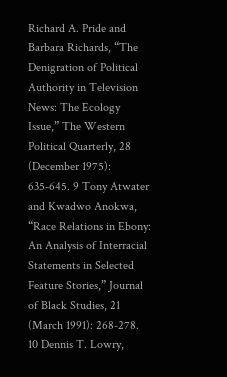Richard A. Pride and Barbara Richards, “The Denigration of Political Authority in Television News: The Ecology Issue,” The Western Political Quarterly, 28 (December 1975): 635-645. 9 Tony Atwater and Kwadwo Anokwa, “Race Relations in Ebony: An Analysis of Interracial Statements in Selected Feature Stories,” Journal of Black Studies, 21 (March 1991): 268-278. 10 Dennis T. Lowry,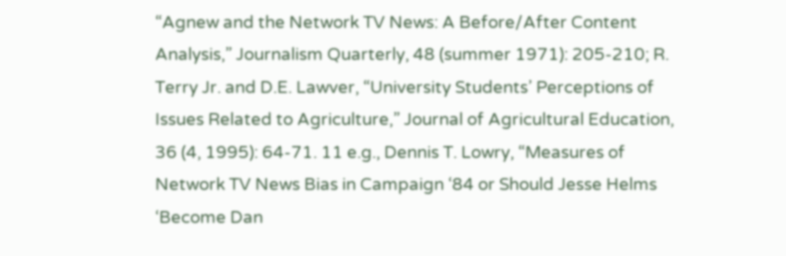“Agnew and the Network TV News: A Before/After Content Analysis,” Journalism Quarterly, 48 (summer 1971): 205-210; R. Terry Jr. and D.E. Lawver, “University Students’ Perceptions of Issues Related to Agriculture,” Journal of Agricultural Education, 36 (4, 1995): 64-71. 11 e.g., Dennis T. Lowry, “Measures of Network TV News Bias in Campaign ‘84 or Should Jesse Helms ‘Become Dan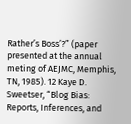Rather’s Boss’?” (paper presented at the annual meting of AEJMC, Memphis, TN, 1985). 12 Kaye D. Sweetser, “Blog Bias: Reports, Inferences, and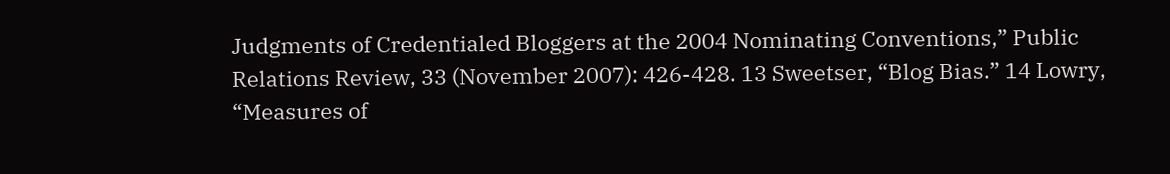Judgments of Credentialed Bloggers at the 2004 Nominating Conventions,” Public Relations Review, 33 (November 2007): 426-428. 13 Sweetser, “Blog Bias.” 14 Lowry, “Measures of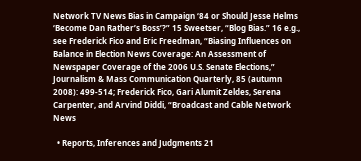Network TV News Bias in Campaign ‘84 or Should Jesse Helms ‘Become Dan Rather’s Boss’?” 15 Sweetser, “Blog Bias.” 16 e.g., see Frederick Fico and Eric Freedman, “Biasing Influences on Balance in Election News Coverage: An Assessment of Newspaper Coverage of the 2006 U.S. Senate Elections,” Journalism & Mass Communication Quarterly, 85 (autumn 2008): 499-514; Frederick Fico, Gari Alumit Zeldes, Serena Carpenter, and Arvind Diddi, “Broadcast and Cable Network News

  • Reports, Inferences and Judgments 21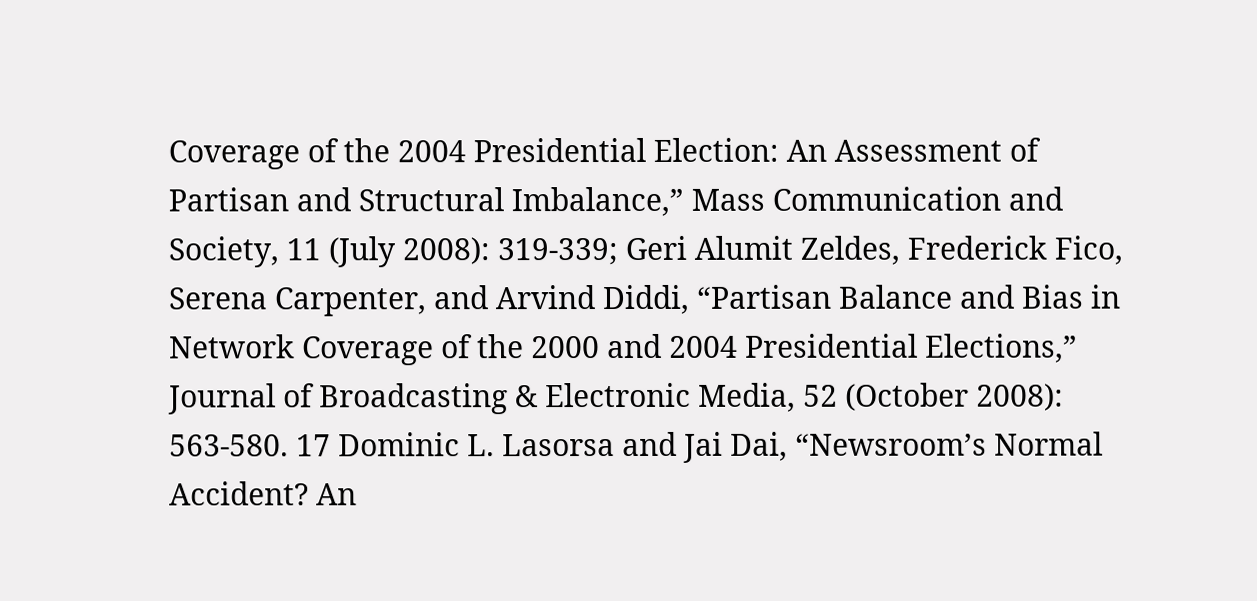Coverage of the 2004 Presidential Election: An Assessment of Partisan and Structural Imbalance,” Mass Communication and Society, 11 (July 2008): 319-339; Geri Alumit Zeldes, Frederick Fico, Serena Carpenter, and Arvind Diddi, “Partisan Balance and Bias in Network Coverage of the 2000 and 2004 Presidential Elections,” Journal of Broadcasting & Electronic Media, 52 (October 2008): 563-580. 17 Dominic L. Lasorsa and Jai Dai, “Newsroom’s Normal Accident? An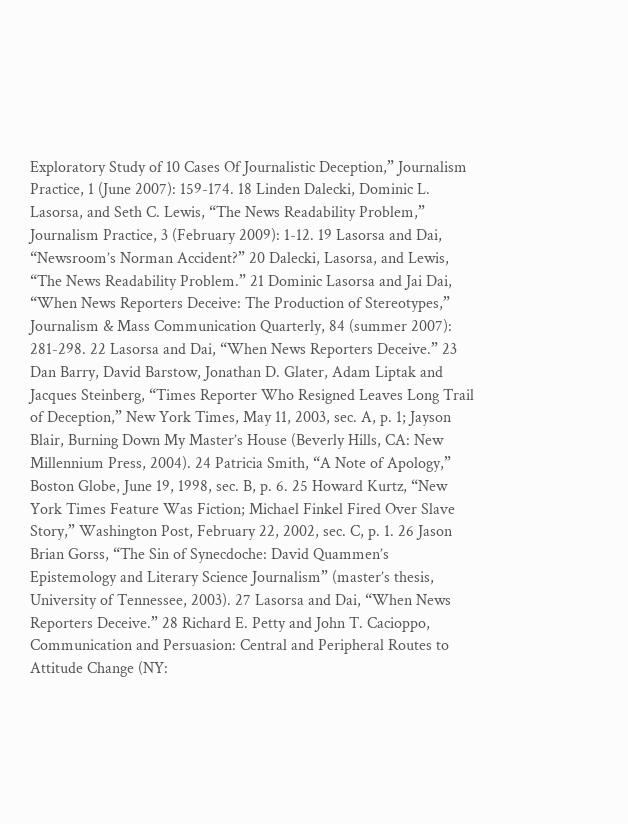Exploratory Study of 10 Cases Of Journalistic Deception,” Journalism Practice, 1 (June 2007): 159-174. 18 Linden Dalecki, Dominic L. Lasorsa, and Seth C. Lewis, “The News Readability Problem,” Journalism Practice, 3 (February 2009): 1-12. 19 Lasorsa and Dai, “Newsroom’s Norman Accident?” 20 Dalecki, Lasorsa, and Lewis, “The News Readability Problem.” 21 Dominic Lasorsa and Jai Dai, “When News Reporters Deceive: The Production of Stereotypes,” Journalism & Mass Communication Quarterly, 84 (summer 2007): 281-298. 22 Lasorsa and Dai, “When News Reporters Deceive.” 23 Dan Barry, David Barstow, Jonathan D. Glater, Adam Liptak and Jacques Steinberg, “Times Reporter Who Resigned Leaves Long Trail of Deception,” New York Times, May 11, 2003, sec. A, p. 1; Jayson Blair, Burning Down My Master’s House (Beverly Hills, CA: New Millennium Press, 2004). 24 Patricia Smith, “A Note of Apology,” Boston Globe, June 19, 1998, sec. B, p. 6. 25 Howard Kurtz, “New York Times Feature Was Fiction; Michael Finkel Fired Over Slave Story,” Washington Post, February 22, 2002, sec. C, p. 1. 26 Jason Brian Gorss, “The Sin of Synecdoche: David Quammen’s Epistemology and Literary Science Journalism” (master’s thesis, University of Tennessee, 2003). 27 Lasorsa and Dai, “When News Reporters Deceive.” 28 Richard E. Petty and John T. Cacioppo, Communication and Persuasion: Central and Peripheral Routes to Attitude Change (NY: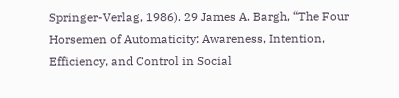Springer-Verlag, 1986). 29 James A. Bargh, “The Four Horsemen of Automaticity: Awareness, Intention, Efficiency, and Control in Social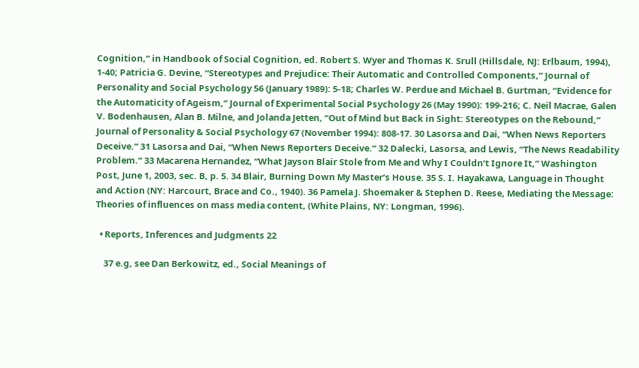Cognition,” in Handbook of Social Cognition, ed. Robert S. Wyer and Thomas K. Srull (Hillsdale, NJ: Erlbaum, 1994), 1-40; Patricia G. Devine, “Stereotypes and Prejudice: Their Automatic and Controlled Components,” Journal of Personality and Social Psychology 56 (January 1989): 5-18; Charles W. Perdue and Michael B. Gurtman, “Evidence for the Automaticity of Ageism,” Journal of Experimental Social Psychology 26 (May 1990): 199-216; C. Neil Macrae, Galen V. Bodenhausen, Alan B. Milne, and Jolanda Jetten, “Out of Mind but Back in Sight: Stereotypes on the Rebound,” Journal of Personality & Social Psychology 67 (November 1994): 808-17. 30 Lasorsa and Dai, “When News Reporters Deceive.” 31 Lasorsa and Dai, “When News Reporters Deceive.” 32 Dalecki, Lasorsa, and Lewis, “The News Readability Problem.” 33 Macarena Hernandez, “What Jayson Blair Stole from Me and Why I Couldn’t Ignore It,” Washington Post, June 1, 2003, sec. B, p. 5. 34 Blair, Burning Down My Master’s House. 35 S. I. Hayakawa, Language in Thought and Action (NY: Harcourt, Brace and Co., 1940). 36 Pamela J. Shoemaker & Stephen D. Reese, Mediating the Message: Theories of influences on mass media content, (White Plains, NY: Longman, 1996).

  • Reports, Inferences and Judgments 22

    37 e.g, see Dan Berkowitz, ed., Social Meanings of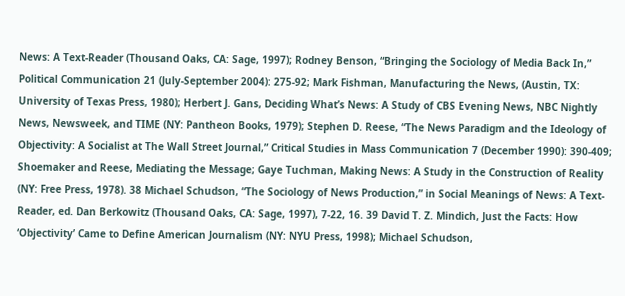News: A Text-Reader (Thousand Oaks, CA: Sage, 1997); Rodney Benson, “Bringing the Sociology of Media Back In,” Political Communication 21 (July-September 2004): 275-92; Mark Fishman, Manufacturing the News, (Austin, TX: University of Texas Press, 1980); Herbert J. Gans, Deciding What’s News: A Study of CBS Evening News, NBC Nightly News, Newsweek, and TIME (NY: Pantheon Books, 1979); Stephen D. Reese, “The News Paradigm and the Ideology of Objectivity: A Socialist at The Wall Street Journal,” Critical Studies in Mass Communication 7 (December 1990): 390-409; Shoemaker and Reese, Mediating the Message; Gaye Tuchman, Making News: A Study in the Construction of Reality (NY: Free Press, 1978). 38 Michael Schudson, “The Sociology of News Production,” in Social Meanings of News: A Text-Reader, ed. Dan Berkowitz (Thousand Oaks, CA: Sage, 1997), 7-22, 16. 39 David T. Z. Mindich, Just the Facts: How ‘Objectivity’ Came to Define American Journalism (NY: NYU Press, 1998); Michael Schudson,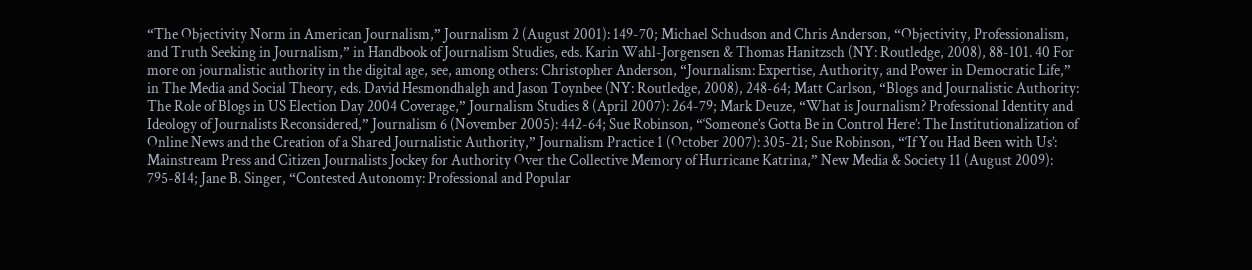“The Objectivity Norm in American Journalism,” Journalism 2 (August 2001): 149-70; Michael Schudson and Chris Anderson, “Objectivity, Professionalism, and Truth Seeking in Journalism,” in Handbook of Journalism Studies, eds. Karin Wahl-Jorgensen & Thomas Hanitzsch (NY: Routledge, 2008), 88-101. 40 For more on journalistic authority in the digital age, see, among others: Christopher Anderson, “Journalism: Expertise, Authority, and Power in Democratic Life,” in The Media and Social Theory, eds. David Hesmondhalgh and Jason Toynbee (NY: Routledge, 2008), 248-64; Matt Carlson, “Blogs and Journalistic Authority: The Role of Blogs in US Election Day 2004 Coverage,” Journalism Studies 8 (April 2007): 264-79; Mark Deuze, “What is Journalism? Professional Identity and Ideology of Journalists Reconsidered,” Journalism 6 (November 2005): 442-64; Sue Robinson, “‘Someone’s Gotta Be in Control Here’: The Institutionalization of Online News and the Creation of a Shared Journalistic Authority,” Journalism Practice 1 (October 2007): 305-21; Sue Robinson, “‘If You Had Been with Us’: Mainstream Press and Citizen Journalists Jockey for Authority Over the Collective Memory of Hurricane Katrina,” New Media & Society 11 (August 2009): 795-814; Jane B. Singer, “Contested Autonomy: Professional and Popular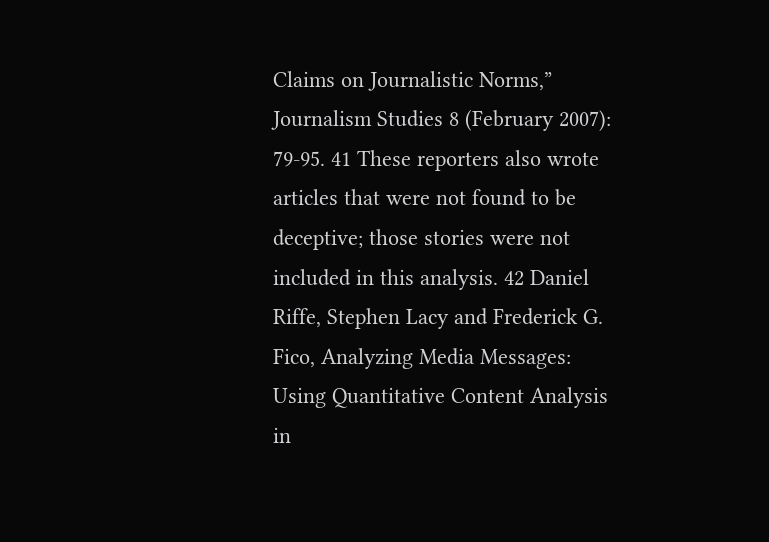Claims on Journalistic Norms,” Journalism Studies 8 (February 2007): 79-95. 41 These reporters also wrote articles that were not found to be deceptive; those stories were not included in this analysis. 42 Daniel Riffe, Stephen Lacy and Frederick G. Fico, Analyzing Media Messages: Using Quantitative Content Analysis in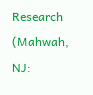Research (Mahwah, NJ: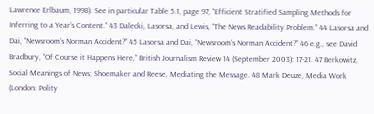Lawrence Erlbaum, 1998). See in particular Table 5.1, page 97, “Efficient Stratified Sampling Methods for Inferring to a Year’s Content.” 43 Dalecki, Lasorsa, and Lewis, “The News Readability Problem.” 44 Lasorsa and Dai, “Newsroom’s Norman Accident?” 45 Lasorsa and Dai, “Newsroom’s Norman Accident?” 46 e.g., see David Bradbury, “Of Course it Happens Here,” British Journalism Review 14 (September 2003): 17-21. 47 Berkowitz, Social Meanings of News; Shoemaker and Reese, Mediating the Message. 48 Mark Deuze, Media Work (London: Polity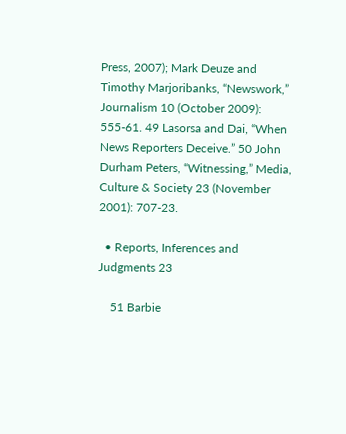Press, 2007); Mark Deuze and Timothy Marjoribanks, “Newswork,” Journalism 10 (October 2009): 555-61. 49 Lasorsa and Dai, “When News Reporters Deceive.” 50 John Durham Peters, “Witnessing,” Media, Culture & Society 23 (November 2001): 707-23.

  • Reports, Inferences and Judgments 23

    51 Barbie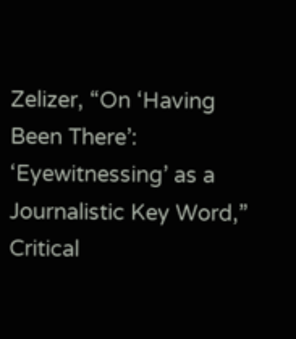Zelizer, “On ‘Having Been There’: ‘Eyewitnessing’ as a Journalistic Key Word,” Critical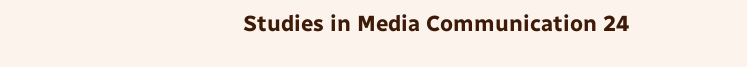Studies in Media Communication 24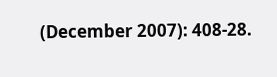(December 2007): 408-28.